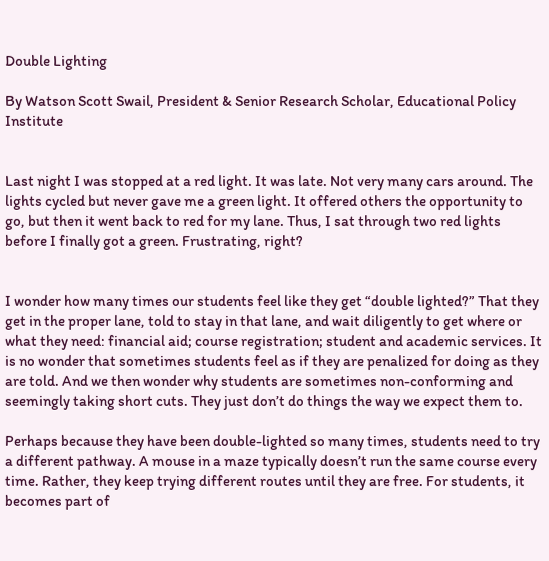Double Lighting

By Watson Scott Swail, President & Senior Research Scholar, Educational Policy Institute


Last night I was stopped at a red light. It was late. Not very many cars around. The lights cycled but never gave me a green light. It offered others the opportunity to go, but then it went back to red for my lane. Thus, I sat through two red lights before I finally got a green. Frustrating, right?


I wonder how many times our students feel like they get “double lighted?” That they get in the proper lane, told to stay in that lane, and wait diligently to get where or what they need: financial aid; course registration; student and academic services. It is no wonder that sometimes students feel as if they are penalized for doing as they are told. And we then wonder why students are sometimes non-conforming and seemingly taking short cuts. They just don’t do things the way we expect them to.

Perhaps because they have been double-lighted so many times, students need to try a different pathway. A mouse in a maze typically doesn’t run the same course every time. Rather, they keep trying different routes until they are free. For students, it becomes part of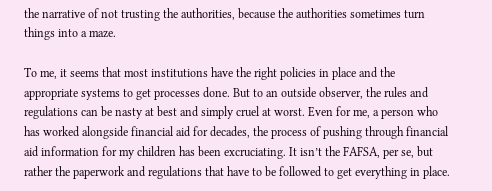the narrative of not trusting the authorities, because the authorities sometimes turn things into a maze.

To me, it seems that most institutions have the right policies in place and the appropriate systems to get processes done. But to an outside observer, the rules and regulations can be nasty at best and simply cruel at worst. Even for me, a person who has worked alongside financial aid for decades, the process of pushing through financial aid information for my children has been excruciating. It isn’t the FAFSA, per se, but rather the paperwork and regulations that have to be followed to get everything in place.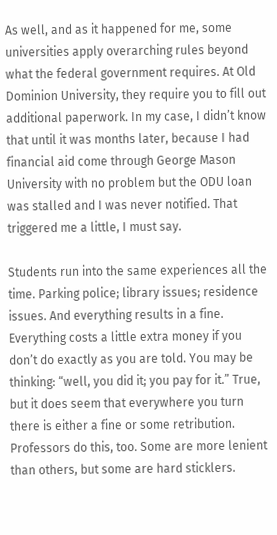As well, and as it happened for me, some universities apply overarching rules beyond what the federal government requires. At Old Dominion University, they require you to fill out additional paperwork. In my case, I didn’t know that until it was months later, because I had financial aid come through George Mason University with no problem but the ODU loan was stalled and I was never notified. That triggered me a little, I must say.

Students run into the same experiences all the time. Parking police; library issues; residence issues. And everything results in a fine. Everything costs a little extra money if you don’t do exactly as you are told. You may be thinking: “well, you did it; you pay for it.” True, but it does seem that everywhere you turn there is either a fine or some retribution. Professors do this, too. Some are more lenient than others, but some are hard sticklers.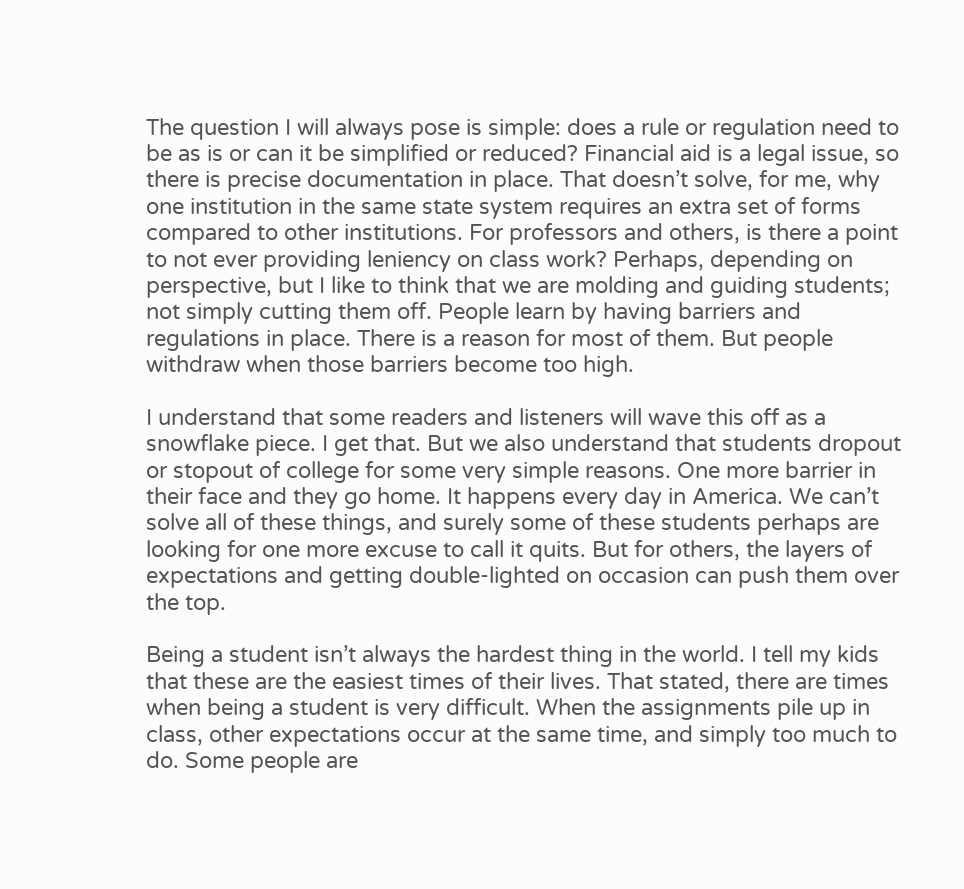The question I will always pose is simple: does a rule or regulation need to be as is or can it be simplified or reduced? Financial aid is a legal issue, so there is precise documentation in place. That doesn’t solve, for me, why one institution in the same state system requires an extra set of forms compared to other institutions. For professors and others, is there a point to not ever providing leniency on class work? Perhaps, depending on perspective, but I like to think that we are molding and guiding students; not simply cutting them off. People learn by having barriers and regulations in place. There is a reason for most of them. But people withdraw when those barriers become too high.

I understand that some readers and listeners will wave this off as a snowflake piece. I get that. But we also understand that students dropout or stopout of college for some very simple reasons. One more barrier in their face and they go home. It happens every day in America. We can’t solve all of these things, and surely some of these students perhaps are looking for one more excuse to call it quits. But for others, the layers of expectations and getting double-lighted on occasion can push them over the top.

Being a student isn’t always the hardest thing in the world. I tell my kids that these are the easiest times of their lives. That stated, there are times when being a student is very difficult. When the assignments pile up in class, other expectations occur at the same time, and simply too much to do. Some people are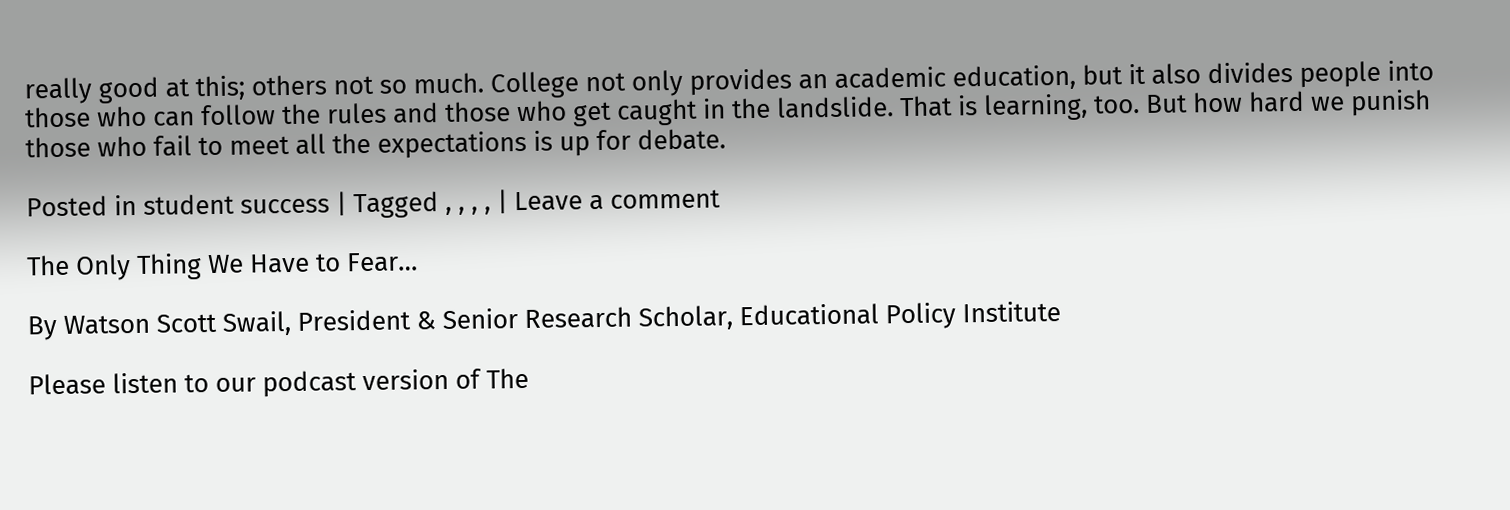really good at this; others not so much. College not only provides an academic education, but it also divides people into those who can follow the rules and those who get caught in the landslide. That is learning, too. But how hard we punish those who fail to meet all the expectations is up for debate.

Posted in student success | Tagged , , , , | Leave a comment

The Only Thing We Have to Fear…

By Watson Scott Swail, President & Senior Research Scholar, Educational Policy Institute

Please listen to our podcast version of The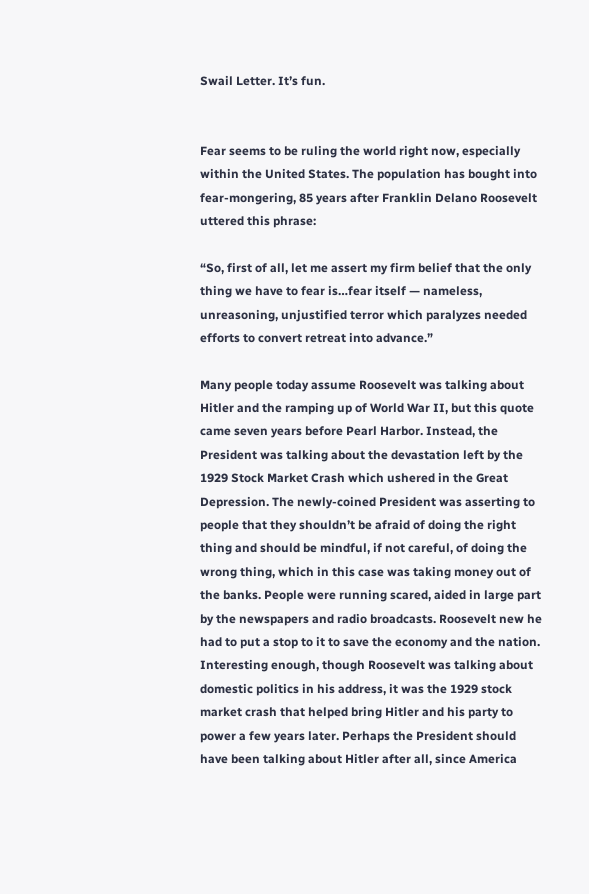Swail Letter. It’s fun.


Fear seems to be ruling the world right now, especially within the United States. The population has bought into fear-mongering, 85 years after Franklin Delano Roosevelt uttered this phrase:

“So, first of all, let me assert my firm belief that the only thing we have to fear is…fear itself — nameless, unreasoning, unjustified terror which paralyzes needed efforts to convert retreat into advance.”

Many people today assume Roosevelt was talking about Hitler and the ramping up of World War II, but this quote came seven years before Pearl Harbor. Instead, the President was talking about the devastation left by the 1929 Stock Market Crash which ushered in the Great Depression. The newly-coined President was asserting to people that they shouldn’t be afraid of doing the right thing and should be mindful, if not careful, of doing the wrong thing, which in this case was taking money out of the banks. People were running scared, aided in large part by the newspapers and radio broadcasts. Roosevelt new he had to put a stop to it to save the economy and the nation. Interesting enough, though Roosevelt was talking about domestic politics in his address, it was the 1929 stock market crash that helped bring Hitler and his party to power a few years later. Perhaps the President should have been talking about Hitler after all, since America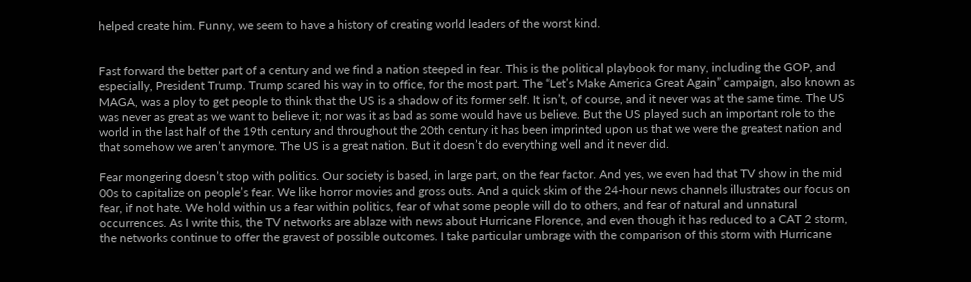helped create him. Funny, we seem to have a history of creating world leaders of the worst kind.


Fast forward the better part of a century and we find a nation steeped in fear. This is the political playbook for many, including the GOP, and especially, President Trump. Trump scared his way in to office, for the most part. The “Let’s Make America Great Again” campaign, also known as MAGA, was a ploy to get people to think that the US is a shadow of its former self. It isn’t, of course, and it never was at the same time. The US was never as great as we want to believe it; nor was it as bad as some would have us believe. But the US played such an important role to the world in the last half of the 19th century and throughout the 20th century it has been imprinted upon us that we were the greatest nation and that somehow we aren’t anymore. The US is a great nation. But it doesn’t do everything well and it never did.

Fear mongering doesn’t stop with politics. Our society is based, in large part, on the fear factor. And yes, we even had that TV show in the mid 00s to capitalize on people’s fear. We like horror movies and gross outs. And a quick skim of the 24-hour news channels illustrates our focus on fear, if not hate. We hold within us a fear within politics, fear of what some people will do to others, and fear of natural and unnatural occurrences. As I write this, the TV networks are ablaze with news about Hurricane Florence, and even though it has reduced to a CAT 2 storm, the networks continue to offer the gravest of possible outcomes. I take particular umbrage with the comparison of this storm with Hurricane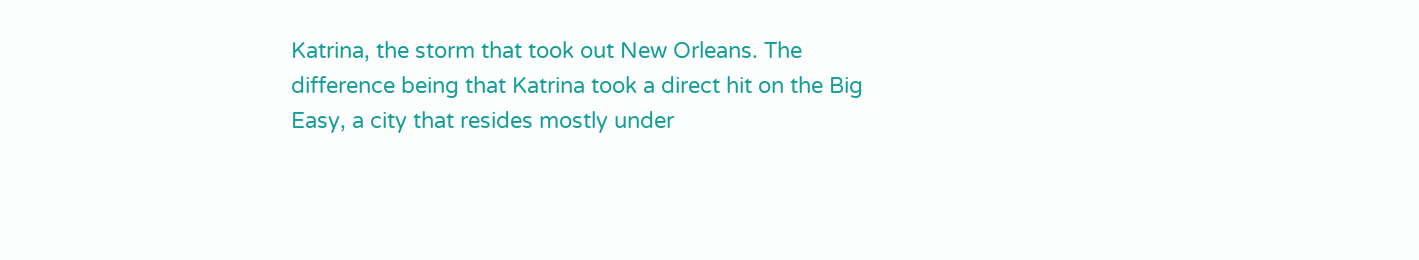Katrina, the storm that took out New Orleans. The difference being that Katrina took a direct hit on the Big Easy, a city that resides mostly under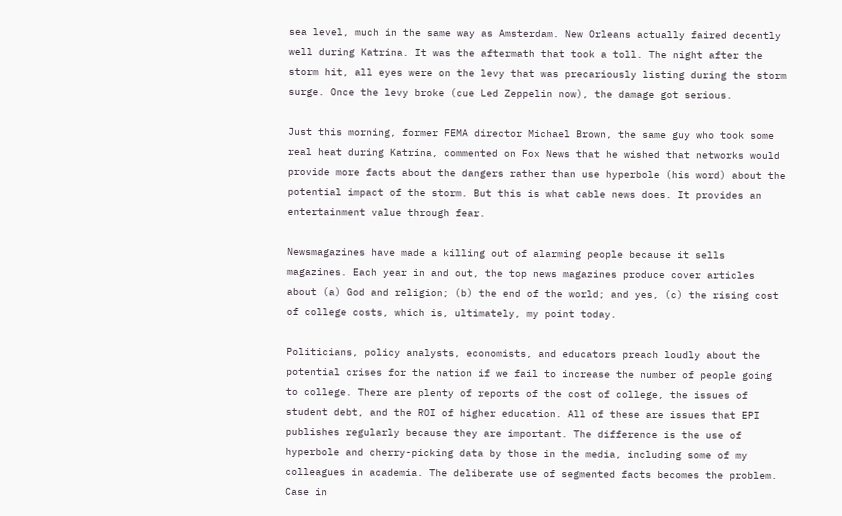sea level, much in the same way as Amsterdam. New Orleans actually faired decently well during Katrina. It was the aftermath that took a toll. The night after the storm hit, all eyes were on the levy that was precariously listing during the storm surge. Once the levy broke (cue Led Zeppelin now), the damage got serious.

Just this morning, former FEMA director Michael Brown, the same guy who took some real heat during Katrina, commented on Fox News that he wished that networks would provide more facts about the dangers rather than use hyperbole (his word) about the potential impact of the storm. But this is what cable news does. It provides an entertainment value through fear.

Newsmagazines have made a killing out of alarming people because it sells magazines. Each year in and out, the top news magazines produce cover articles about (a) God and religion; (b) the end of the world; and yes, (c) the rising cost of college costs, which is, ultimately, my point today.

Politicians, policy analysts, economists, and educators preach loudly about the potential crises for the nation if we fail to increase the number of people going to college. There are plenty of reports of the cost of college, the issues of student debt, and the ROI of higher education. All of these are issues that EPI publishes regularly because they are important. The difference is the use of hyperbole and cherry-picking data by those in the media, including some of my colleagues in academia. The deliberate use of segmented facts becomes the problem. Case in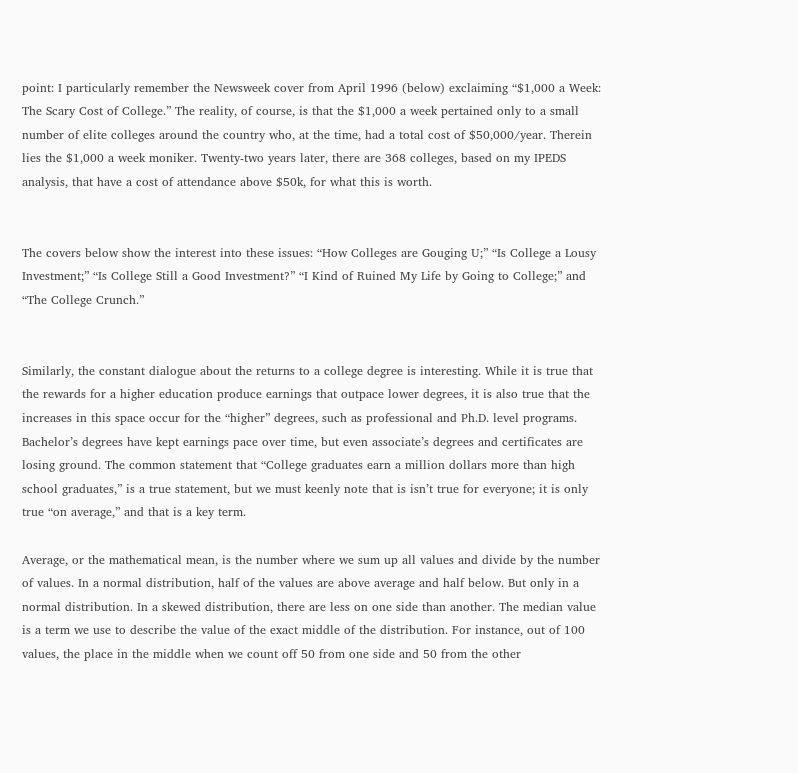point: I particularly remember the Newsweek cover from April 1996 (below) exclaiming “$1,000 a Week: The Scary Cost of College.” The reality, of course, is that the $1,000 a week pertained only to a small number of elite colleges around the country who, at the time, had a total cost of $50,000/year. Therein lies the $1,000 a week moniker. Twenty-two years later, there are 368 colleges, based on my IPEDS analysis, that have a cost of attendance above $50k, for what this is worth.


The covers below show the interest into these issues: “How Colleges are Gouging U;” “Is College a Lousy Investment;” “Is College Still a Good Investment?” “I Kind of Ruined My Life by Going to College;” and “The College Crunch.”


Similarly, the constant dialogue about the returns to a college degree is interesting. While it is true that the rewards for a higher education produce earnings that outpace lower degrees, it is also true that the increases in this space occur for the “higher” degrees, such as professional and Ph.D. level programs. Bachelor’s degrees have kept earnings pace over time, but even associate’s degrees and certificates are losing ground. The common statement that “College graduates earn a million dollars more than high school graduates,” is a true statement, but we must keenly note that is isn’t true for everyone; it is only true “on average,” and that is a key term.

Average, or the mathematical mean, is the number where we sum up all values and divide by the number of values. In a normal distribution, half of the values are above average and half below. But only in a normal distribution. In a skewed distribution, there are less on one side than another. The median value is a term we use to describe the value of the exact middle of the distribution. For instance, out of 100 values, the place in the middle when we count off 50 from one side and 50 from the other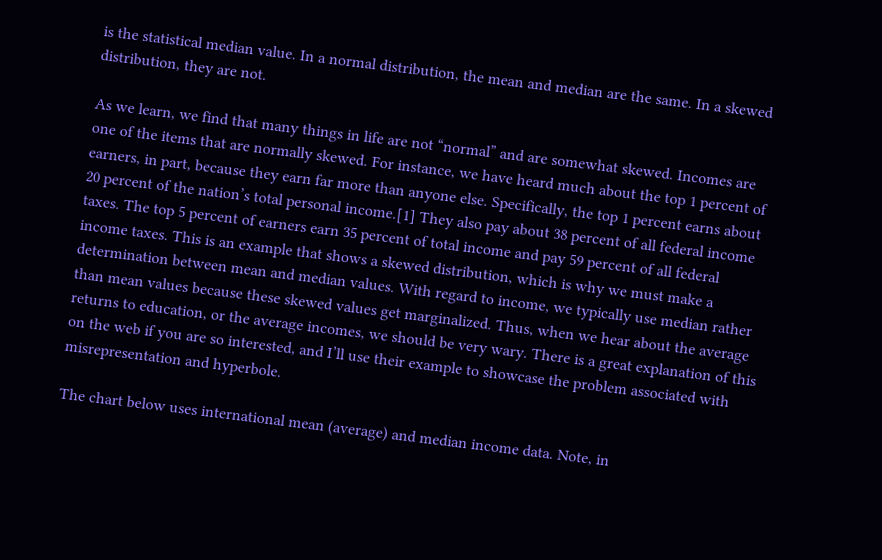is the statistical median value. In a normal distribution, the mean and median are the same. In a skewed distribution, they are not.

As we learn, we find that many things in life are not “normal” and are somewhat skewed. Incomes are one of the items that are normally skewed. For instance, we have heard much about the top 1 percent of earners, in part, because they earn far more than anyone else. Specifically, the top 1 percent earns about 20 percent of the nation’s total personal income.[1] They also pay about 38 percent of all federal income taxes. The top 5 percent of earners earn 35 percent of total income and pay 59 percent of all federal income taxes. This is an example that shows a skewed distribution, which is why we must make a determination between mean and median values. With regard to income, we typically use median rather than mean values because these skewed values get marginalized. Thus, when we hear about the average returns to education, or the average incomes, we should be very wary. There is a great explanation of this on the web if you are so interested, and I’ll use their example to showcase the problem associated with misrepresentation and hyperbole.

The chart below uses international mean (average) and median income data. Note, in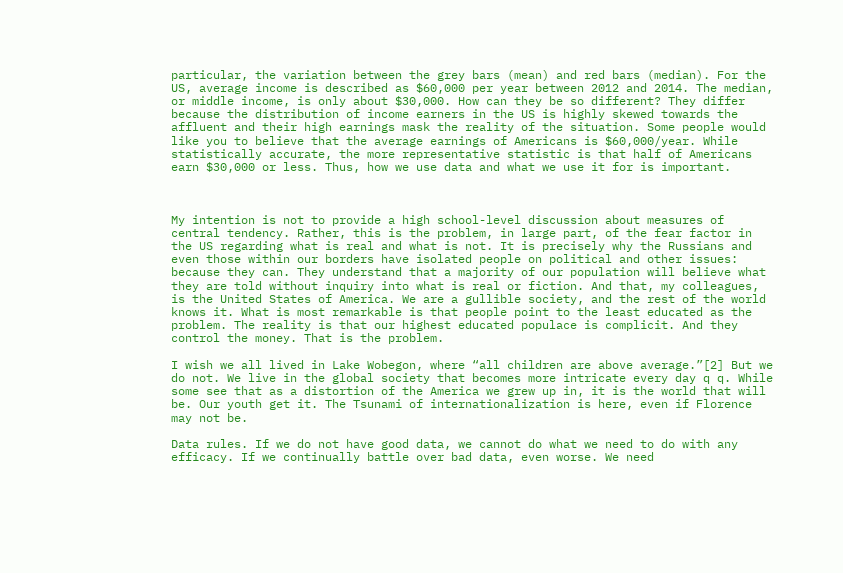particular, the variation between the grey bars (mean) and red bars (median). For the US, average income is described as $60,000 per year between 2012 and 2014. The median, or middle income, is only about $30,000. How can they be so different? They differ because the distribution of income earners in the US is highly skewed towards the affluent and their high earnings mask the reality of the situation. Some people would like you to believe that the average earnings of Americans is $60,000/year. While statistically accurate, the more representative statistic is that half of Americans earn $30,000 or less. Thus, how we use data and what we use it for is important.



My intention is not to provide a high school-level discussion about measures of central tendency. Rather, this is the problem, in large part, of the fear factor in the US regarding what is real and what is not. It is precisely why the Russians and even those within our borders have isolated people on political and other issues: because they can. They understand that a majority of our population will believe what they are told without inquiry into what is real or fiction. And that, my colleagues, is the United States of America. We are a gullible society, and the rest of the world knows it. What is most remarkable is that people point to the least educated as the problem. The reality is that our highest educated populace is complicit. And they control the money. That is the problem.

I wish we all lived in Lake Wobegon, where “all children are above average.”[2] But we do not. We live in the global society that becomes more intricate every day q q. While some see that as a distortion of the America we grew up in, it is the world that will be. Our youth get it. The Tsunami of internationalization is here, even if Florence may not be.

Data rules. If we do not have good data, we cannot do what we need to do with any efficacy. If we continually battle over bad data, even worse. We need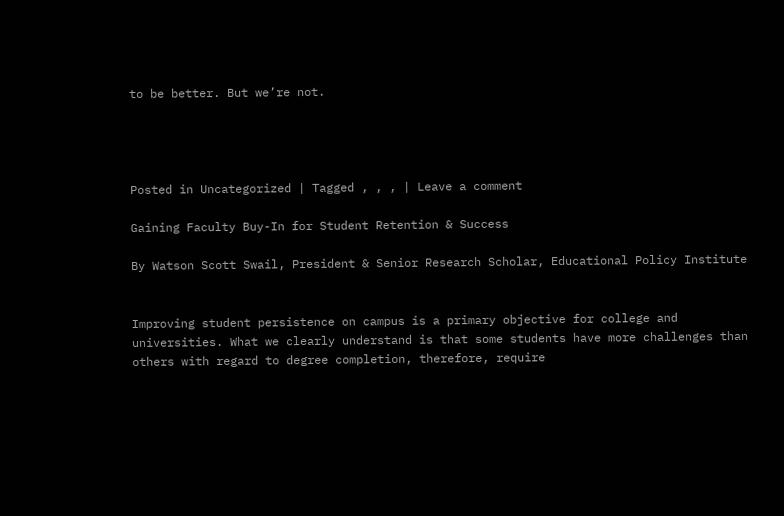to be better. But we’re not.




Posted in Uncategorized | Tagged , , , | Leave a comment

Gaining Faculty Buy-In for Student Retention & Success

By Watson Scott Swail, President & Senior Research Scholar, Educational Policy Institute


Improving student persistence on campus is a primary objective for college and universities. What we clearly understand is that some students have more challenges than others with regard to degree completion, therefore, require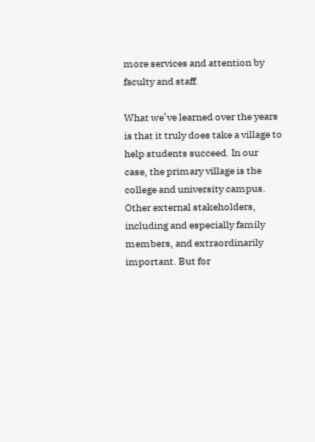more services and attention by faculty and staff.

What we’ve learned over the years is that it truly does take a village to help students succeed. In our case, the primary village is the college and university campus. Other external stakeholders, including and especially family members, and extraordinarily important. But for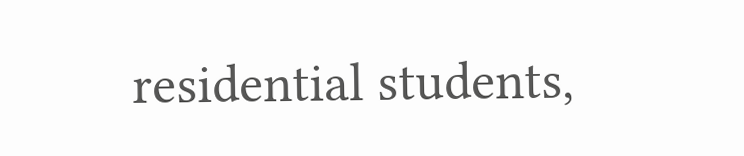residential students,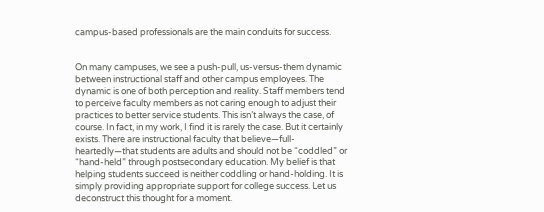campus-based professionals are the main conduits for success.


On many campuses, we see a push-pull, us-versus-them dynamic between instructional staff and other campus employees. The dynamic is one of both perception and reality. Staff members tend to perceive faculty members as not caring enough to adjust their practices to better service students. This isn’t always the case, of course. In fact, in my work, I find it is rarely the case. But it certainly exists. There are instructional faculty that believe—full-heartedly—that students are adults and should not be “coddled” or “hand-held” through postsecondary education. My belief is that helping students succeed is neither coddling or hand-holding. It is simply providing appropriate support for college success. Let us deconstruct this thought for a moment.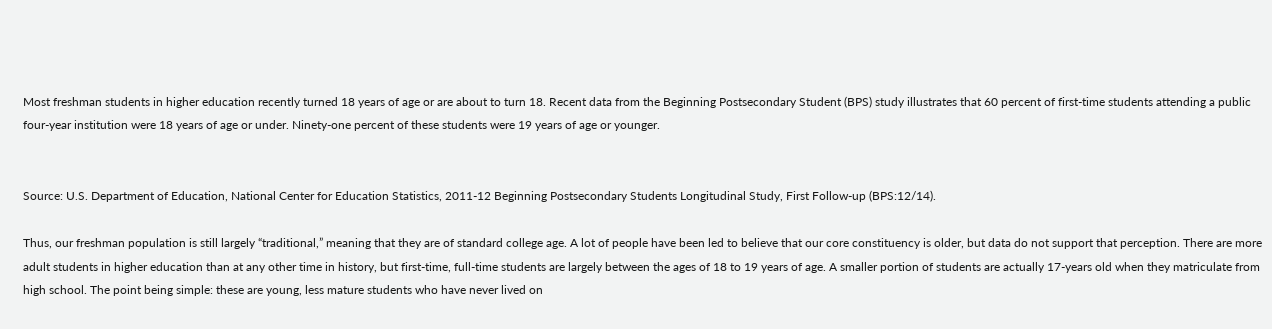Most freshman students in higher education recently turned 18 years of age or are about to turn 18. Recent data from the Beginning Postsecondary Student (BPS) study illustrates that 60 percent of first-time students attending a public four-year institution were 18 years of age or under. Ninety-one percent of these students were 19 years of age or younger.


Source: U.S. Department of Education, National Center for Education Statistics, 2011-12 Beginning Postsecondary Students Longitudinal Study, First Follow-up (BPS:12/14).

Thus, our freshman population is still largely “traditional,” meaning that they are of standard college age. A lot of people have been led to believe that our core constituency is older, but data do not support that perception. There are more adult students in higher education than at any other time in history, but first-time, full-time students are largely between the ages of 18 to 19 years of age. A smaller portion of students are actually 17-years old when they matriculate from high school. The point being simple: these are young, less mature students who have never lived on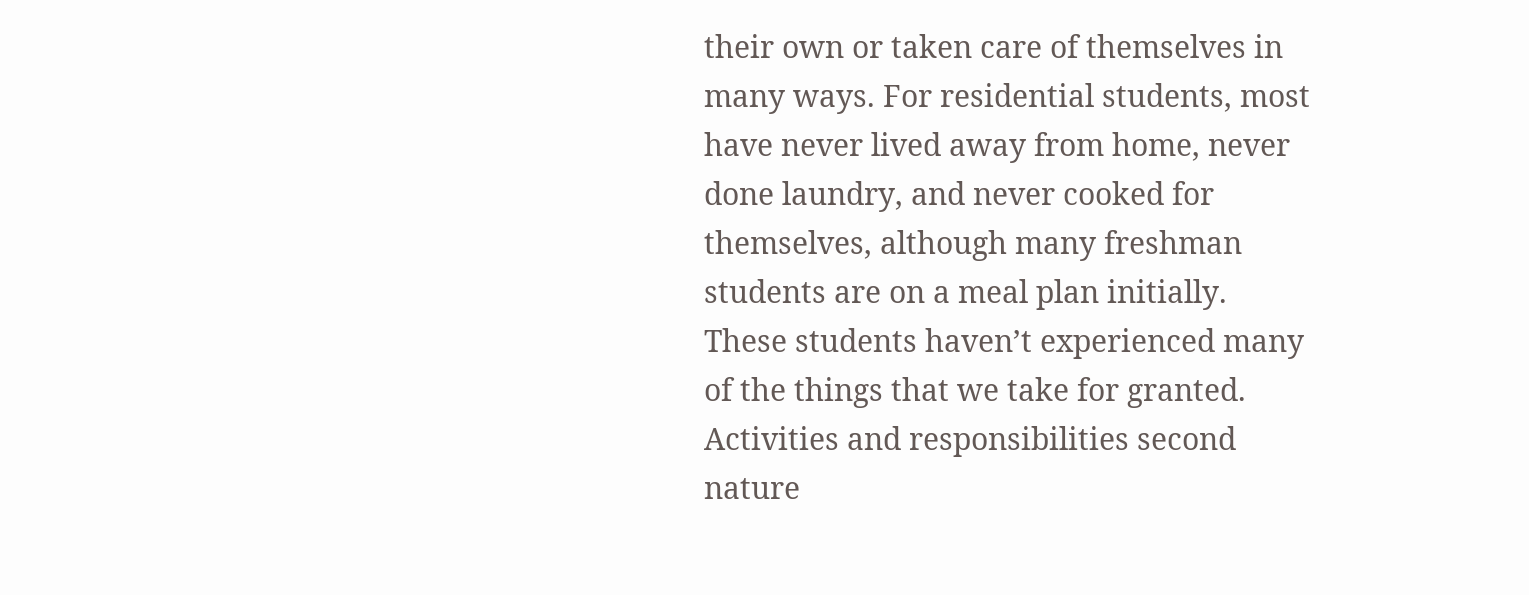their own or taken care of themselves in many ways. For residential students, most have never lived away from home, never done laundry, and never cooked for themselves, although many freshman students are on a meal plan initially. These students haven’t experienced many of the things that we take for granted. Activities and responsibilities second nature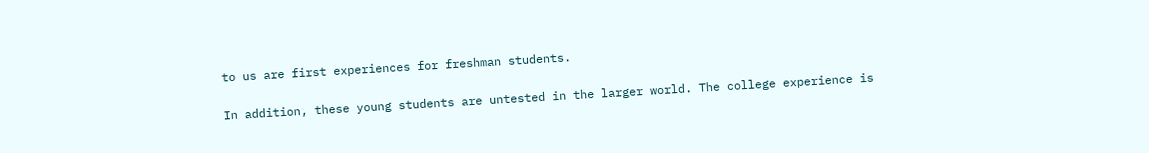to us are first experiences for freshman students.

In addition, these young students are untested in the larger world. The college experience is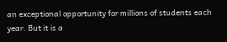an exceptional opportunity for millions of students each year. But it is a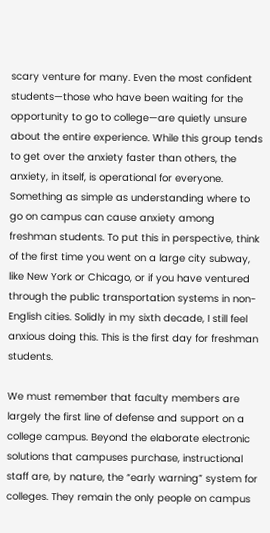scary venture for many. Even the most confident students—those who have been waiting for the opportunity to go to college—are quietly unsure about the entire experience. While this group tends to get over the anxiety faster than others, the anxiety, in itself, is operational for everyone. Something as simple as understanding where to go on campus can cause anxiety among freshman students. To put this in perspective, think of the first time you went on a large city subway, like New York or Chicago, or if you have ventured through the public transportation systems in non-English cities. Solidly in my sixth decade, I still feel anxious doing this. This is the first day for freshman students.

We must remember that faculty members are largely the first line of defense and support on a college campus. Beyond the elaborate electronic solutions that campuses purchase, instructional staff are, by nature, the “early warning” system for colleges. They remain the only people on campus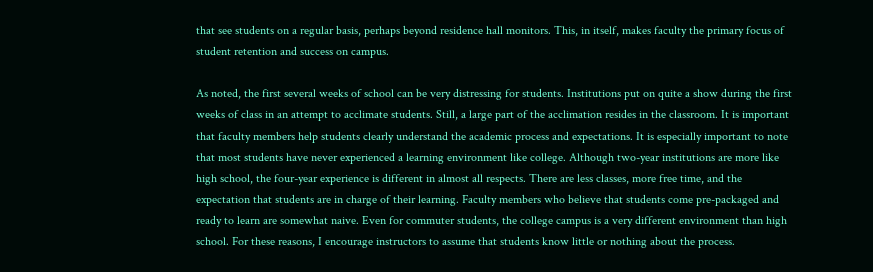that see students on a regular basis, perhaps beyond residence hall monitors. This, in itself, makes faculty the primary focus of student retention and success on campus.

As noted, the first several weeks of school can be very distressing for students. Institutions put on quite a show during the first weeks of class in an attempt to acclimate students. Still, a large part of the acclimation resides in the classroom. It is important that faculty members help students clearly understand the academic process and expectations. It is especially important to note that most students have never experienced a learning environment like college. Although two-year institutions are more like high school, the four-year experience is different in almost all respects. There are less classes, more free time, and the expectation that students are in charge of their learning. Faculty members who believe that students come pre-packaged and ready to learn are somewhat naive. Even for commuter students, the college campus is a very different environment than high school. For these reasons, I encourage instructors to assume that students know little or nothing about the process.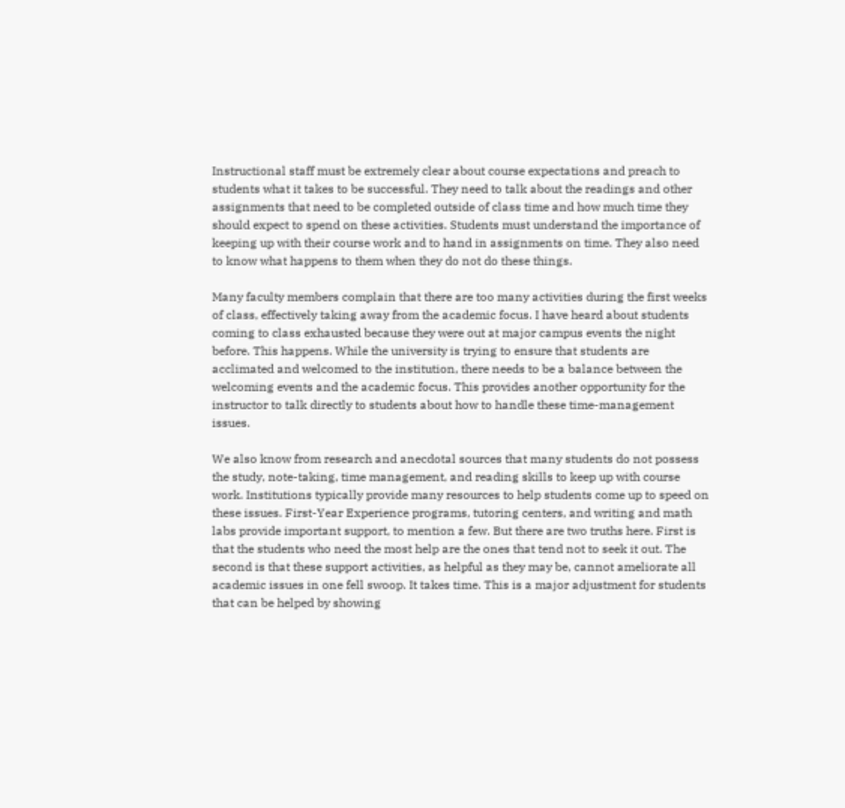Instructional staff must be extremely clear about course expectations and preach to students what it takes to be successful. They need to talk about the readings and other assignments that need to be completed outside of class time and how much time they should expect to spend on these activities. Students must understand the importance of keeping up with their course work and to hand in assignments on time. They also need to know what happens to them when they do not do these things.

Many faculty members complain that there are too many activities during the first weeks of class, effectively taking away from the academic focus. I have heard about students coming to class exhausted because they were out at major campus events the night before. This happens. While the university is trying to ensure that students are acclimated and welcomed to the institution, there needs to be a balance between the welcoming events and the academic focus. This provides another opportunity for the instructor to talk directly to students about how to handle these time-management issues.

We also know from research and anecdotal sources that many students do not possess the study, note-taking, time management, and reading skills to keep up with course work. Institutions typically provide many resources to help students come up to speed on these issues. First-Year Experience programs, tutoring centers, and writing and math labs provide important support, to mention a few. But there are two truths here. First is that the students who need the most help are the ones that tend not to seek it out. The second is that these support activities, as helpful as they may be, cannot ameliorate all academic issues in one fell swoop. It takes time. This is a major adjustment for students that can be helped by showing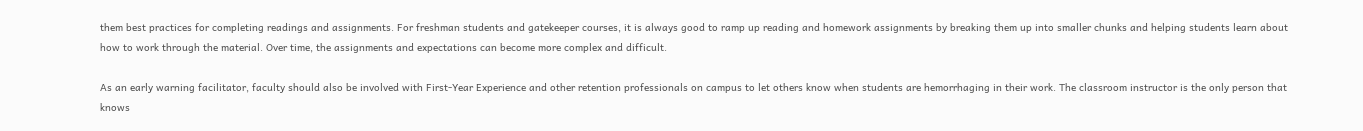them best practices for completing readings and assignments. For freshman students and gatekeeper courses, it is always good to ramp up reading and homework assignments by breaking them up into smaller chunks and helping students learn about how to work through the material. Over time, the assignments and expectations can become more complex and difficult.

As an early warning facilitator, faculty should also be involved with First-Year Experience and other retention professionals on campus to let others know when students are hemorrhaging in their work. The classroom instructor is the only person that knows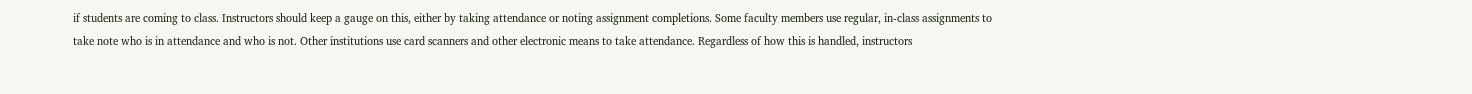if students are coming to class. Instructors should keep a gauge on this, either by taking attendance or noting assignment completions. Some faculty members use regular, in-class assignments to take note who is in attendance and who is not. Other institutions use card scanners and other electronic means to take attendance. Regardless of how this is handled, instructors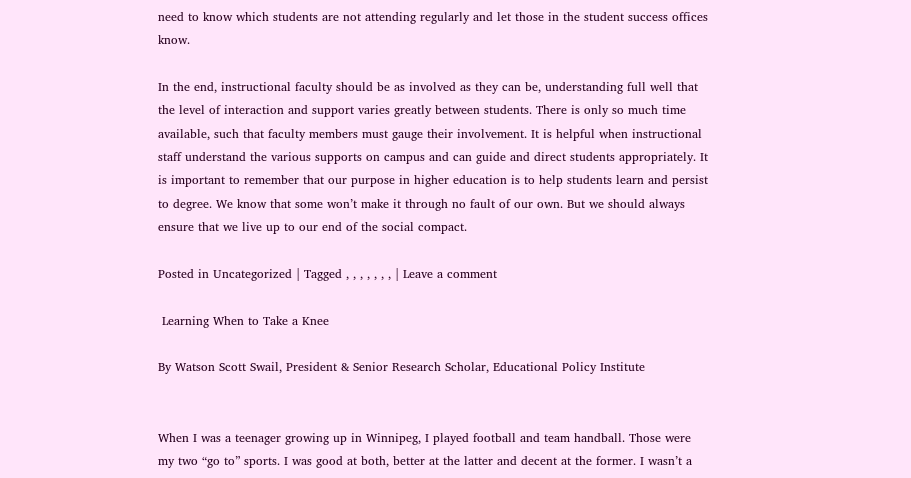need to know which students are not attending regularly and let those in the student success offices know.

In the end, instructional faculty should be as involved as they can be, understanding full well that the level of interaction and support varies greatly between students. There is only so much time available, such that faculty members must gauge their involvement. It is helpful when instructional staff understand the various supports on campus and can guide and direct students appropriately. It is important to remember that our purpose in higher education is to help students learn and persist to degree. We know that some won’t make it through no fault of our own. But we should always ensure that we live up to our end of the social compact.

Posted in Uncategorized | Tagged , , , , , , , | Leave a comment

 Learning When to Take a Knee

By Watson Scott Swail, President & Senior Research Scholar, Educational Policy Institute


When I was a teenager growing up in Winnipeg, I played football and team handball. Those were my two “go to” sports. I was good at both, better at the latter and decent at the former. I wasn’t a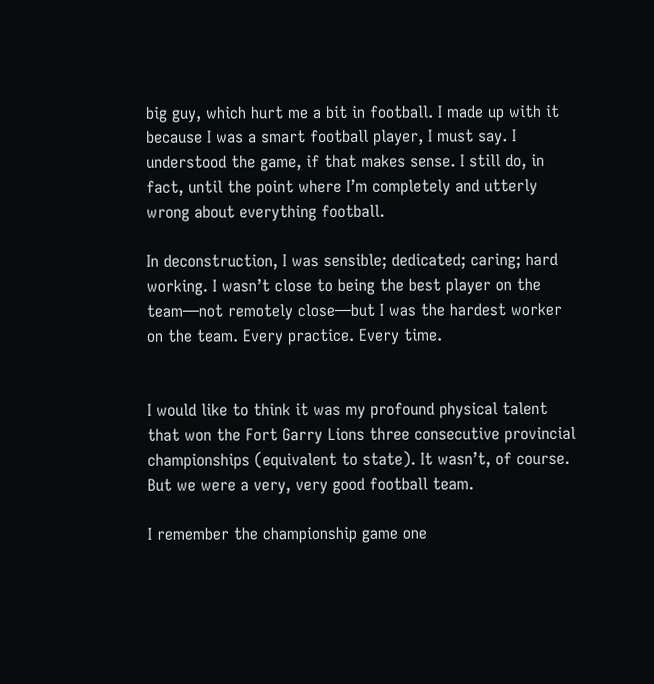big guy, which hurt me a bit in football. I made up with it because I was a smart football player, I must say. I understood the game, if that makes sense. I still do, in fact, until the point where I’m completely and utterly wrong about everything football.

In deconstruction, I was sensible; dedicated; caring; hard working. I wasn’t close to being the best player on the team—not remotely close—but I was the hardest worker on the team. Every practice. Every time.


I would like to think it was my profound physical talent that won the Fort Garry Lions three consecutive provincial championships (equivalent to state). It wasn’t, of course. But we were a very, very good football team.

I remember the championship game one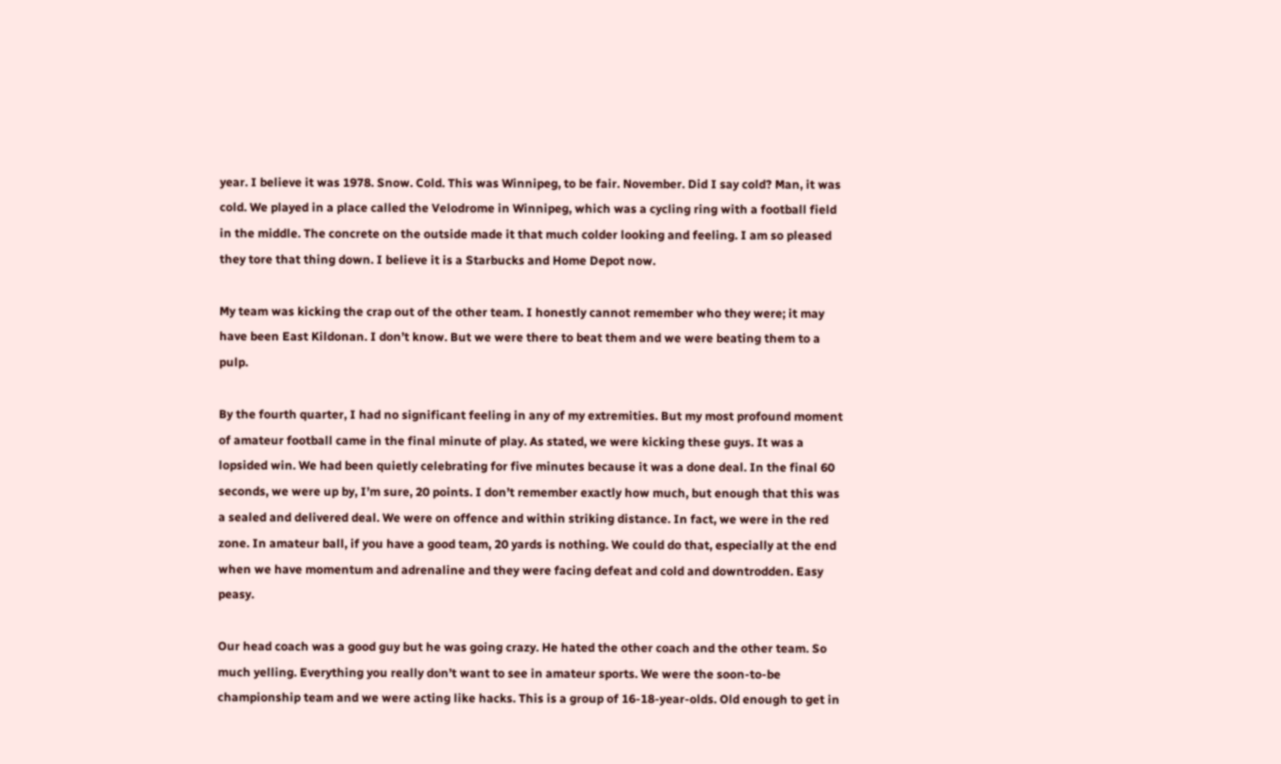year. I believe it was 1978. Snow. Cold. This was Winnipeg, to be fair. November. Did I say cold? Man, it was cold. We played in a place called the Velodrome in Winnipeg, which was a cycling ring with a football field in the middle. The concrete on the outside made it that much colder looking and feeling. I am so pleased they tore that thing down. I believe it is a Starbucks and Home Depot now.

My team was kicking the crap out of the other team. I honestly cannot remember who they were; it may have been East Kildonan. I don’t know. But we were there to beat them and we were beating them to a pulp.

By the fourth quarter, I had no significant feeling in any of my extremities. But my most profound moment of amateur football came in the final minute of play. As stated, we were kicking these guys. It was a lopsided win. We had been quietly celebrating for five minutes because it was a done deal. In the final 60 seconds, we were up by, I’m sure, 20 points. I don’t remember exactly how much, but enough that this was a sealed and delivered deal. We were on offence and within striking distance. In fact, we were in the red zone. In amateur ball, if you have a good team, 20 yards is nothing. We could do that, especially at the end when we have momentum and adrenaline and they were facing defeat and cold and downtrodden. Easy peasy.

Our head coach was a good guy but he was going crazy. He hated the other coach and the other team. So much yelling. Everything you really don’t want to see in amateur sports. We were the soon-to-be championship team and we were acting like hacks. This is a group of 16-18-year-olds. Old enough to get in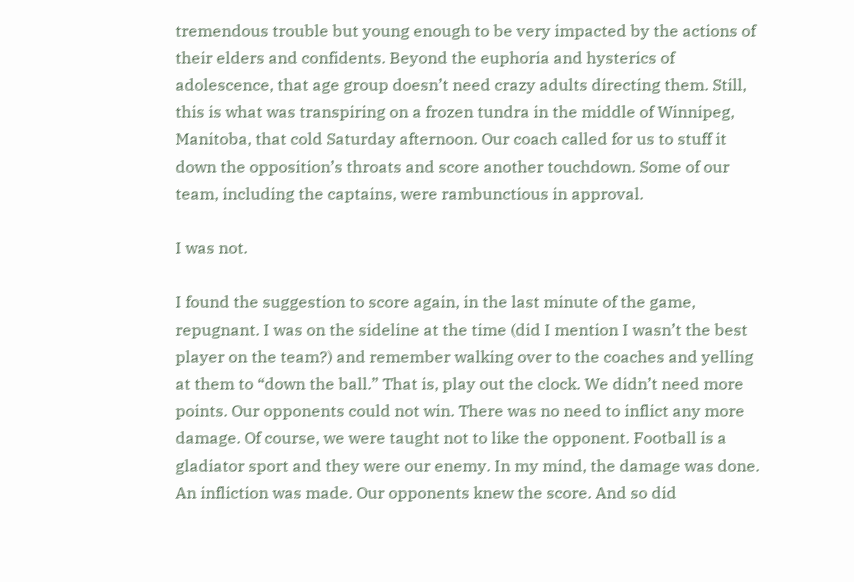tremendous trouble but young enough to be very impacted by the actions of their elders and confidents. Beyond the euphoria and hysterics of adolescence, that age group doesn’t need crazy adults directing them. Still, this is what was transpiring on a frozen tundra in the middle of Winnipeg, Manitoba, that cold Saturday afternoon. Our coach called for us to stuff it down the opposition’s throats and score another touchdown. Some of our team, including the captains, were rambunctious in approval.

I was not.

I found the suggestion to score again, in the last minute of the game, repugnant. I was on the sideline at the time (did I mention I wasn’t the best player on the team?) and remember walking over to the coaches and yelling at them to “down the ball.” That is, play out the clock. We didn’t need more points. Our opponents could not win. There was no need to inflict any more damage. Of course, we were taught not to like the opponent. Football is a gladiator sport and they were our enemy. In my mind, the damage was done. An infliction was made. Our opponents knew the score. And so did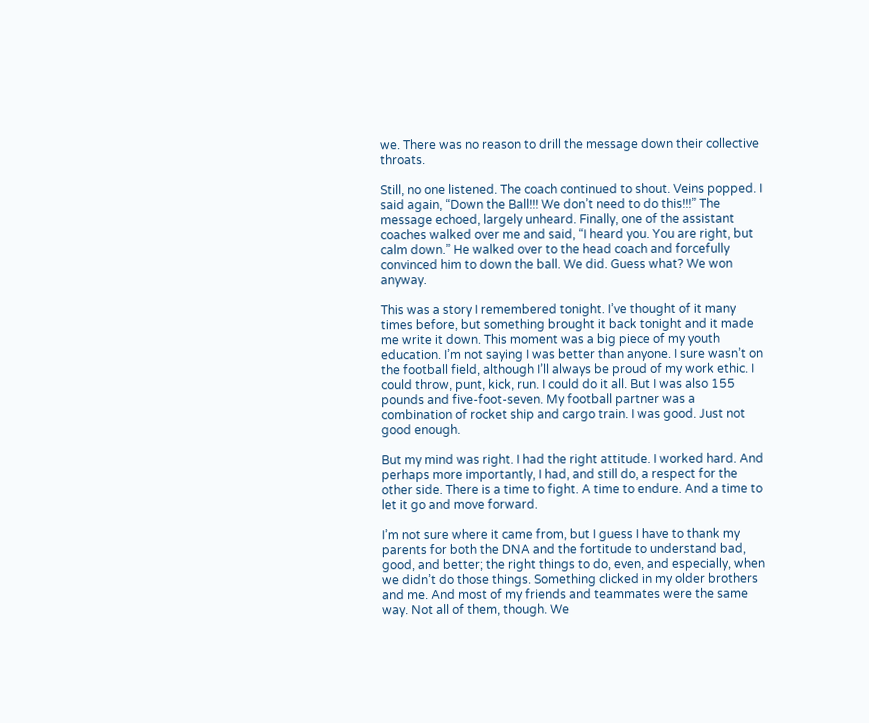we. There was no reason to drill the message down their collective throats.

Still, no one listened. The coach continued to shout. Veins popped. I said again, “Down the Ball!!! We don’t need to do this!!!” The message echoed, largely unheard. Finally, one of the assistant coaches walked over me and said, “I heard you. You are right, but calm down.” He walked over to the head coach and forcefully convinced him to down the ball. We did. Guess what? We won anyway.

This was a story I remembered tonight. I’ve thought of it many times before, but something brought it back tonight and it made me write it down. This moment was a big piece of my youth education. I’m not saying I was better than anyone. I sure wasn’t on the football field, although I’ll always be proud of my work ethic. I could throw, punt, kick, run. I could do it all. But I was also 155 pounds and five-foot-seven. My football partner was a combination of rocket ship and cargo train. I was good. Just not good enough.

But my mind was right. I had the right attitude. I worked hard. And perhaps more importantly, I had, and still do, a respect for the other side. There is a time to fight. A time to endure. And a time to let it go and move forward.

I’m not sure where it came from, but I guess I have to thank my parents for both the DNA and the fortitude to understand bad, good, and better; the right things to do, even, and especially, when we didn’t do those things. Something clicked in my older brothers and me. And most of my friends and teammates were the same way. Not all of them, though. We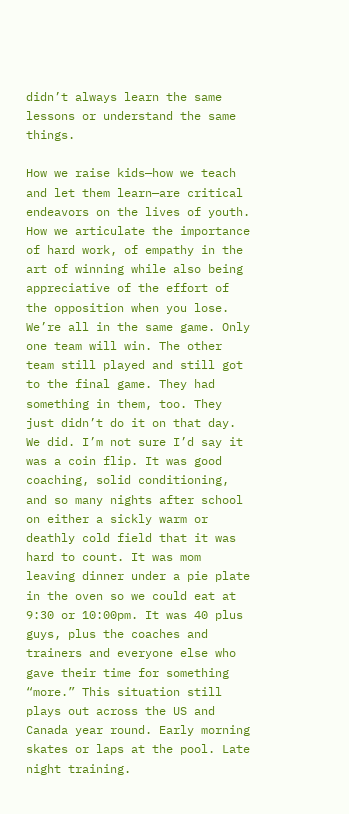didn’t always learn the same lessons or understand the same things.

How we raise kids—how we teach and let them learn—are critical endeavors on the lives of youth. How we articulate the importance of hard work, of empathy in the art of winning while also being appreciative of the effort of the opposition when you lose. We’re all in the same game. Only one team will win. The other team still played and still got to the final game. They had something in them, too. They just didn’t do it on that day. We did. I’m not sure I’d say it was a coin flip. It was good coaching, solid conditioning, and so many nights after school on either a sickly warm or deathly cold field that it was hard to count. It was mom leaving dinner under a pie plate in the oven so we could eat at 9:30 or 10:00pm. It was 40 plus guys, plus the coaches and trainers and everyone else who gave their time for something “more.” This situation still plays out across the US and Canada year round. Early morning skates or laps at the pool. Late night training.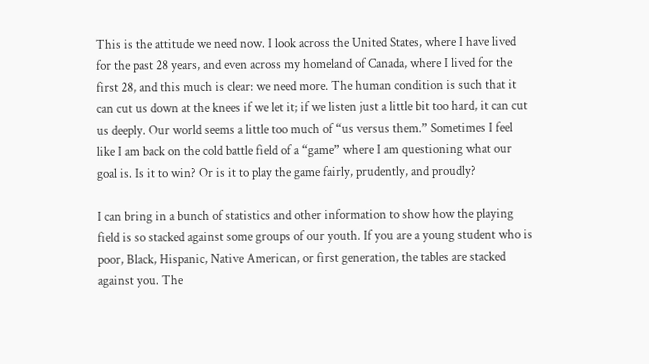This is the attitude we need now. I look across the United States, where I have lived for the past 28 years, and even across my homeland of Canada, where I lived for the first 28, and this much is clear: we need more. The human condition is such that it can cut us down at the knees if we let it; if we listen just a little bit too hard, it can cut us deeply. Our world seems a little too much of “us versus them.” Sometimes I feel like I am back on the cold battle field of a “game” where I am questioning what our goal is. Is it to win? Or is it to play the game fairly, prudently, and proudly?

I can bring in a bunch of statistics and other information to show how the playing field is so stacked against some groups of our youth. If you are a young student who is poor, Black, Hispanic, Native American, or first generation, the tables are stacked against you. The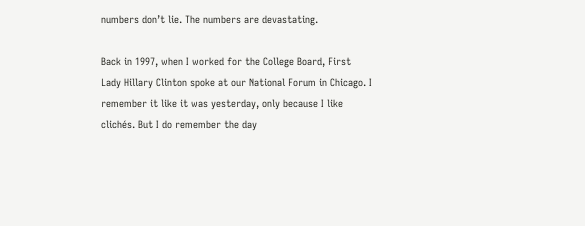numbers don’t lie. The numbers are devastating.

Back in 1997, when I worked for the College Board, First Lady Hillary Clinton spoke at our National Forum in Chicago. I remember it like it was yesterday, only because I like clichés. But I do remember the day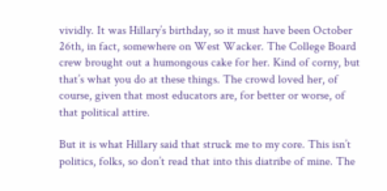vividly. It was Hillary’s birthday, so it must have been October 26th, in fact, somewhere on West Wacker. The College Board crew brought out a humongous cake for her. Kind of corny, but that’s what you do at these things. The crowd loved her, of course, given that most educators are, for better or worse, of that political attire.

But it is what Hillary said that struck me to my core. This isn’t politics, folks, so don’t read that into this diatribe of mine. The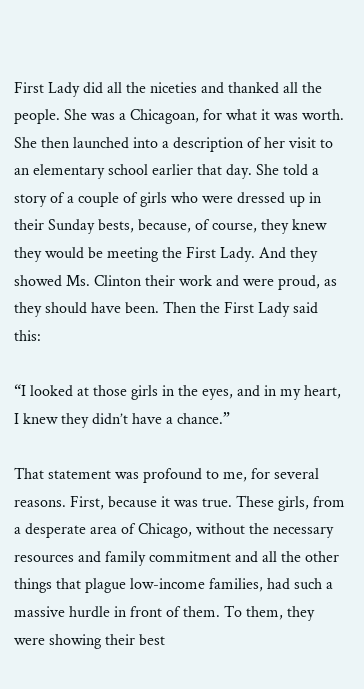First Lady did all the niceties and thanked all the people. She was a Chicagoan, for what it was worth. She then launched into a description of her visit to an elementary school earlier that day. She told a story of a couple of girls who were dressed up in their Sunday bests, because, of course, they knew they would be meeting the First Lady. And they showed Ms. Clinton their work and were proud, as they should have been. Then the First Lady said this:

“I looked at those girls in the eyes, and in my heart, I knew they didn’t have a chance.”

That statement was profound to me, for several reasons. First, because it was true. These girls, from a desperate area of Chicago, without the necessary resources and family commitment and all the other things that plague low-income families, had such a massive hurdle in front of them. To them, they were showing their best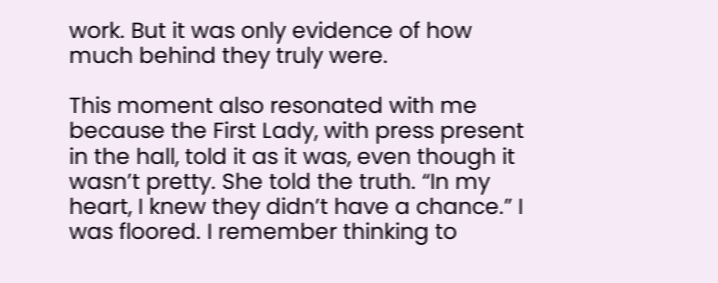work. But it was only evidence of how much behind they truly were.

This moment also resonated with me because the First Lady, with press present in the hall, told it as it was, even though it wasn’t pretty. She told the truth. “In my heart, I knew they didn’t have a chance.” I was floored. I remember thinking to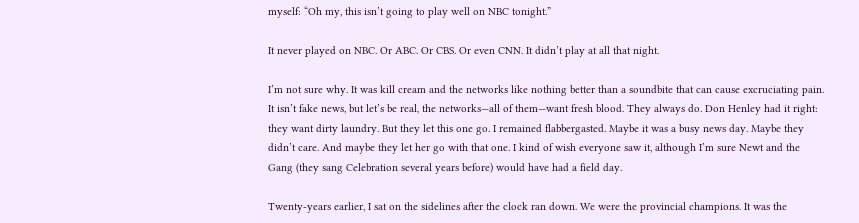myself: “Oh my, this isn’t going to play well on NBC tonight.”

It never played on NBC. Or ABC. Or CBS. Or even CNN. It didn’t play at all that night.

I’m not sure why. It was kill cream and the networks like nothing better than a soundbite that can cause excruciating pain. It isn’t fake news, but let’s be real, the networks—all of them—want fresh blood. They always do. Don Henley had it right: they want dirty laundry. But they let this one go. I remained flabbergasted. Maybe it was a busy news day. Maybe they didn’t care. And maybe they let her go with that one. I kind of wish everyone saw it, although I’m sure Newt and the Gang (they sang Celebration several years before) would have had a field day.

Twenty-years earlier, I sat on the sidelines after the clock ran down. We were the provincial champions. It was the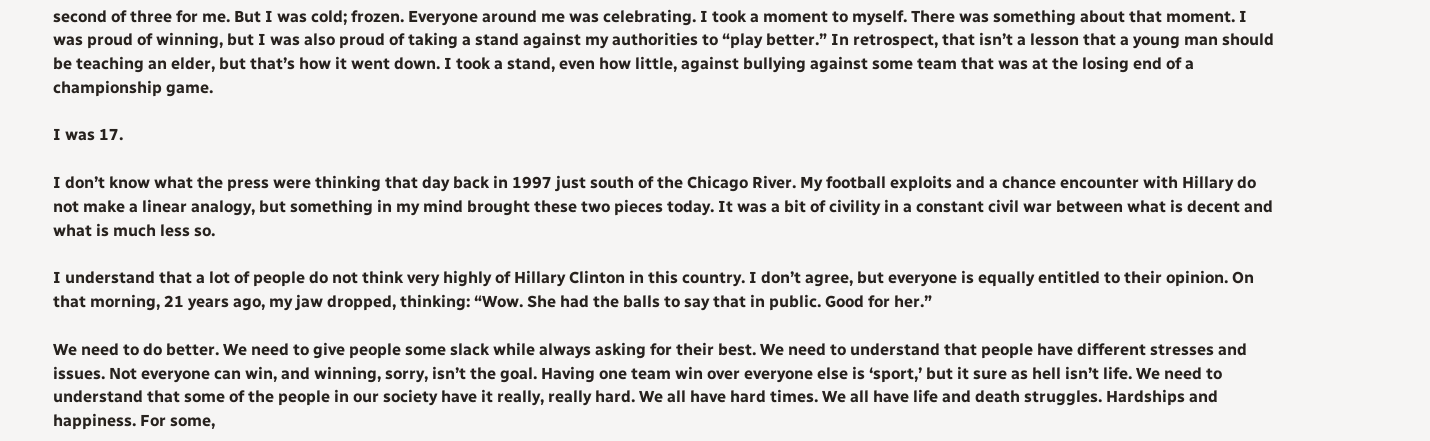second of three for me. But I was cold; frozen. Everyone around me was celebrating. I took a moment to myself. There was something about that moment. I was proud of winning, but I was also proud of taking a stand against my authorities to “play better.” In retrospect, that isn’t a lesson that a young man should be teaching an elder, but that’s how it went down. I took a stand, even how little, against bullying against some team that was at the losing end of a championship game.

I was 17.

I don’t know what the press were thinking that day back in 1997 just south of the Chicago River. My football exploits and a chance encounter with Hillary do not make a linear analogy, but something in my mind brought these two pieces today. It was a bit of civility in a constant civil war between what is decent and what is much less so.

I understand that a lot of people do not think very highly of Hillary Clinton in this country. I don’t agree, but everyone is equally entitled to their opinion. On that morning, 21 years ago, my jaw dropped, thinking: “Wow. She had the balls to say that in public. Good for her.”

We need to do better. We need to give people some slack while always asking for their best. We need to understand that people have different stresses and issues. Not everyone can win, and winning, sorry, isn’t the goal. Having one team win over everyone else is ‘sport,’ but it sure as hell isn’t life. We need to understand that some of the people in our society have it really, really hard. We all have hard times. We all have life and death struggles. Hardships and happiness. For some,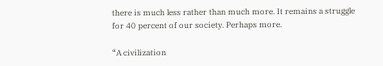there is much less rather than much more. It remains a struggle for 40 percent of our society. Perhaps more.

“A civilization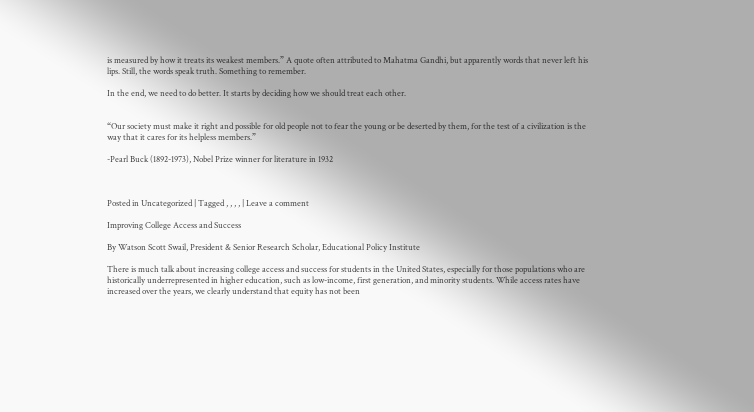is measured by how it treats its weakest members.” A quote often attributed to Mahatma Gandhi, but apparently words that never left his lips. Still, the words speak truth. Something to remember.

In the end, we need to do better. It starts by deciding how we should treat each other.


“Our society must make it right and possible for old people not to fear the young or be deserted by them, for the test of a civilization is the way that it cares for its helpless members.”

-Pearl Buck (1892-1973), Nobel Prize winner for literature in 1932



Posted in Uncategorized | Tagged , , , , | Leave a comment

Improving College Access and Success

By Watson Scott Swail, President & Senior Research Scholar, Educational Policy Institute

There is much talk about increasing college access and success for students in the United States, especially for those populations who are historically underrepresented in higher education, such as low-income, first generation, and minority students. While access rates have increased over the years, we clearly understand that equity has not been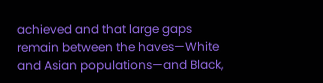achieved and that large gaps remain between the haves—White and Asian populations—and Black,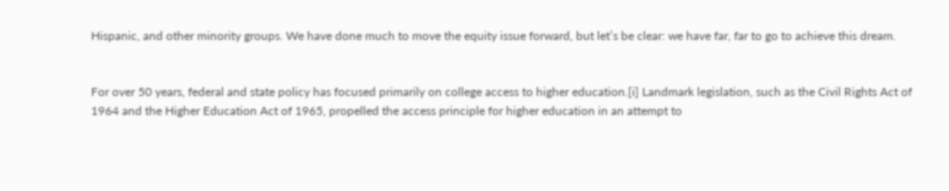Hispanic, and other minority groups. We have done much to move the equity issue forward, but let’s be clear: we have far, far to go to achieve this dream.


For over 50 years, federal and state policy has focused primarily on college access to higher education.[i] Landmark legislation, such as the Civil Rights Act of 1964 and the Higher Education Act of 1965, propelled the access principle for higher education in an attempt to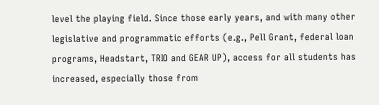level the playing field. Since those early years, and with many other legislative and programmatic efforts (e.g., Pell Grant, federal loan programs, Headstart, TRIO and GEAR UP), access for all students has increased, especially those from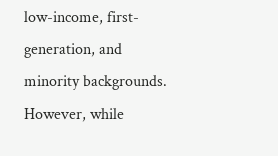low-income, first-generation, and minority backgrounds. However, while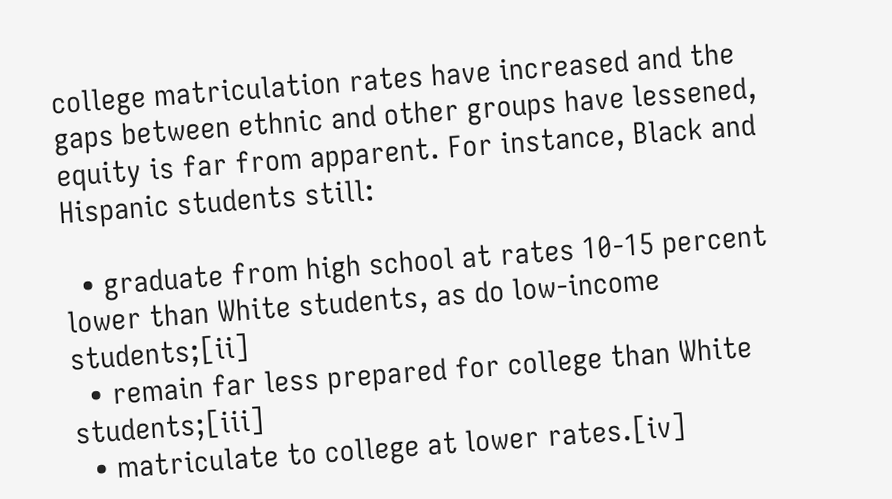college matriculation rates have increased and the gaps between ethnic and other groups have lessened, equity is far from apparent. For instance, Black and Hispanic students still:

  • graduate from high school at rates 10-15 percent lower than White students, as do low-income students;[ii]
  • remain far less prepared for college than White students;[iii]
  • matriculate to college at lower rates.[iv]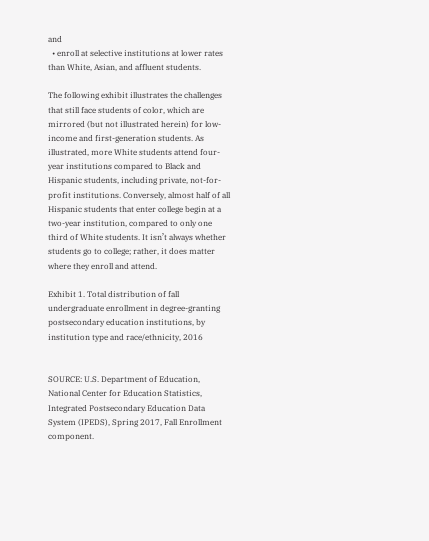and
  • enroll at selective institutions at lower rates than White, Asian, and affluent students.

The following exhibit illustrates the challenges that still face students of color, which are mirrored (but not illustrated herein) for low-income and first-generation students. As illustrated, more White students attend four-year institutions compared to Black and Hispanic students, including private, not-for-profit institutions. Conversely, almost half of all Hispanic students that enter college begin at a two-year institution, compared to only one third of White students. It isn’t always whether students go to college; rather, it does matter where they enroll and attend.

Exhibit 1. Total distribution of fall undergraduate enrollment in degree-granting postsecondary education institutions, by institution type and race/ethnicity, 2016


SOURCE: U.S. Department of Education, National Center for Education Statistics, Integrated Postsecondary Education Data System (IPEDS), Spring 2017, Fall Enrollment component.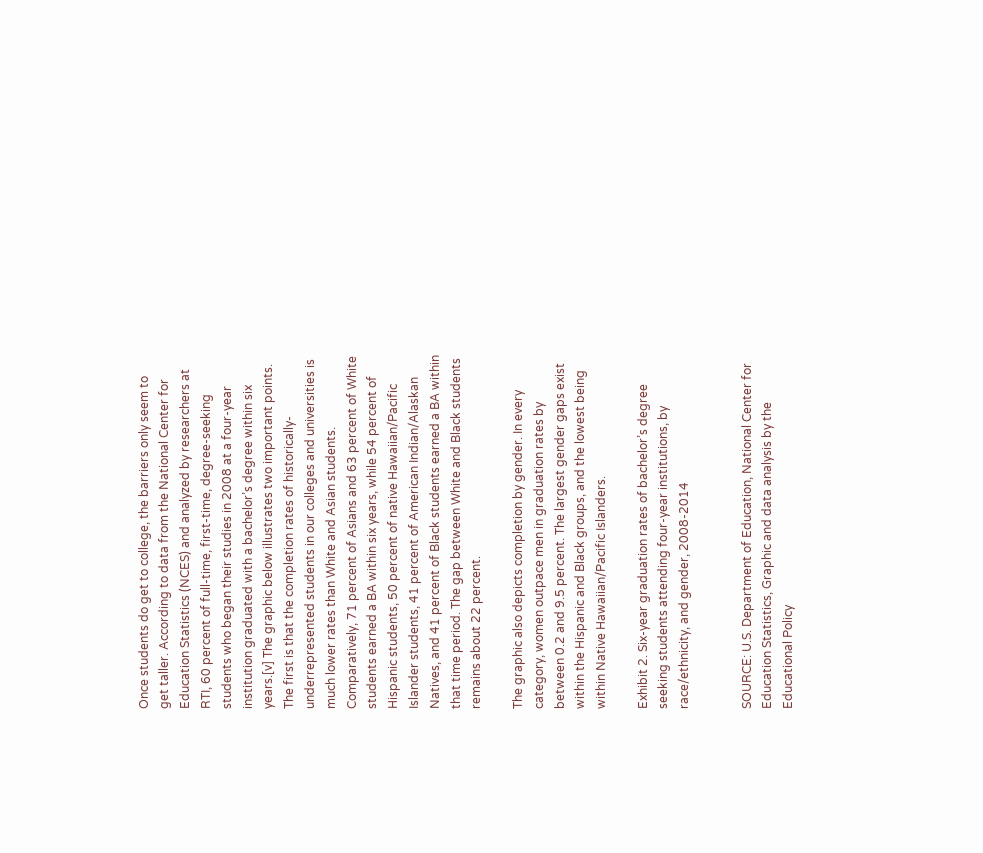Once students do get to college, the barriers only seem to get taller. According to data from the National Center for Education Statistics (NCES) and analyzed by researchers at RTI, 60 percent of full-time, first-time, degree-seeking students who began their studies in 2008 at a four-year institution graduated with a bachelor’s degree within six years.[v] The graphic below illustrates two important points. The first is that the completion rates of historically-underrepresented students in our colleges and universities is much lower rates than White and Asian students. Comparatively, 71 percent of Asians and 63 percent of White students earned a BA within six years, while 54 percent of Hispanic students, 50 percent of native Hawaiian/Pacific Islander students, 41 percent of American Indian/Alaskan Natives, and 41 percent of Black students earned a BA within that time period. The gap between White and Black students remains about 22 percent.

The graphic also depicts completion by gender. In every category, women outpace men in graduation rates by between 0.2 and 9.5 percent. The largest gender gaps exist within the Hispanic and Black groups, and the lowest being within Native Hawaiian/Pacific Islanders.

Exhibit 2. Six-year graduation rates of bachelor’s degree seeking students attending four-year institutions, by race/ethnicity, and gender, 2008-2014


SOURCE: U.S. Department of Education, National Center for Education Statistics, Graphic and data analysis by the Educational Policy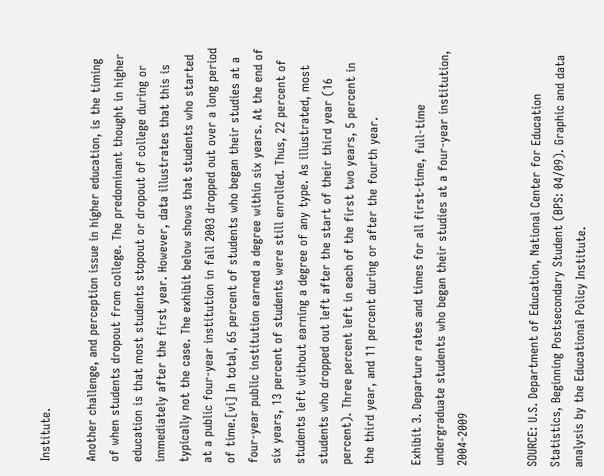Institute.

Another challenge, and perception issue in higher education, is the timing of when students dropout from college. The predominant thought in higher education is that most students stopout or dropout of college during or immediately after the first year. However, data illustrates that this is typically not the case. The exhibit below shows that students who started at a public four-year institution in fall 2003 dropped out over a long period of time.[vi] In total, 65 percent of students who began their studies at a four-year public institution earned a degree within six years. At the end of six years, 13 percent of students were still enrolled. Thus, 22 percent of students left without earning a degree of any type. As illustrated, most students who dropped out left after the start of their third year (16 percent). Three percent left in each of the first two years, 5 percent in the third year, and 11 percent during or after the fourth year.

Exhibit 3. Departure rates and times for all first-time, full-time undergraduate students who began their studies at a four-year institution, 2004-2009


SOURCE: U.S. Department of Education, National Center for Education Statistics, Beginning Postsecondary Student (BPS: 04/09). Graphic and data analysis by the Educational Policy Institute.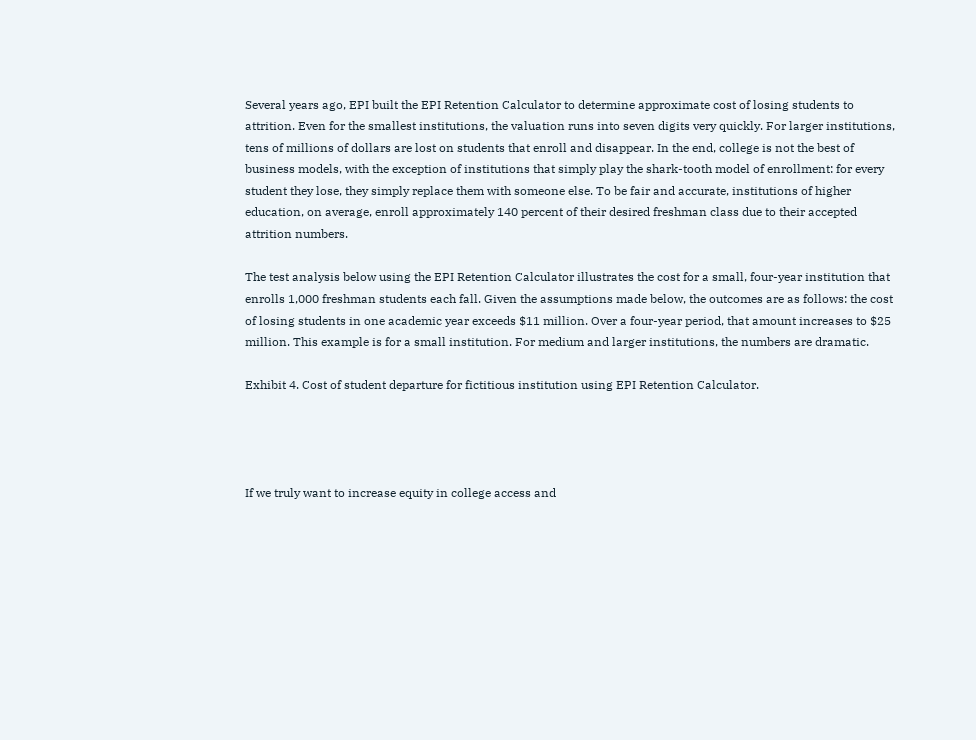Several years ago, EPI built the EPI Retention Calculator to determine approximate cost of losing students to attrition. Even for the smallest institutions, the valuation runs into seven digits very quickly. For larger institutions, tens of millions of dollars are lost on students that enroll and disappear. In the end, college is not the best of business models, with the exception of institutions that simply play the shark-tooth model of enrollment: for every student they lose, they simply replace them with someone else. To be fair and accurate, institutions of higher education, on average, enroll approximately 140 percent of their desired freshman class due to their accepted attrition numbers.

The test analysis below using the EPI Retention Calculator illustrates the cost for a small, four-year institution that enrolls 1,000 freshman students each fall. Given the assumptions made below, the outcomes are as follows: the cost of losing students in one academic year exceeds $11 million. Over a four-year period, that amount increases to $25 million. This example is for a small institution. For medium and larger institutions, the numbers are dramatic.

Exhibit 4. Cost of student departure for fictitious institution using EPI Retention Calculator.




If we truly want to increase equity in college access and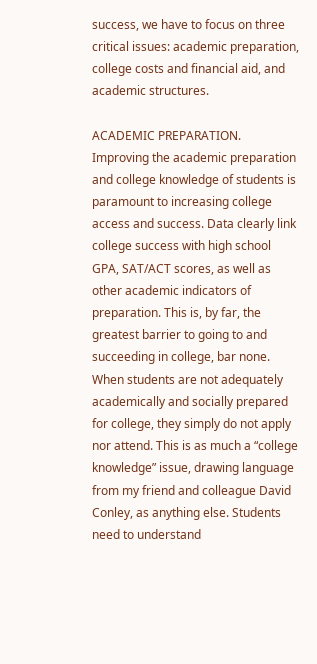success, we have to focus on three critical issues: academic preparation, college costs and financial aid, and academic structures.

ACADEMIC PREPARATION. Improving the academic preparation and college knowledge of students is paramount to increasing college access and success. Data clearly link college success with high school GPA, SAT/ACT scores, as well as other academic indicators of preparation. This is, by far, the greatest barrier to going to and succeeding in college, bar none. When students are not adequately academically and socially prepared for college, they simply do not apply nor attend. This is as much a “college knowledge” issue, drawing language from my friend and colleague David Conley, as anything else. Students need to understand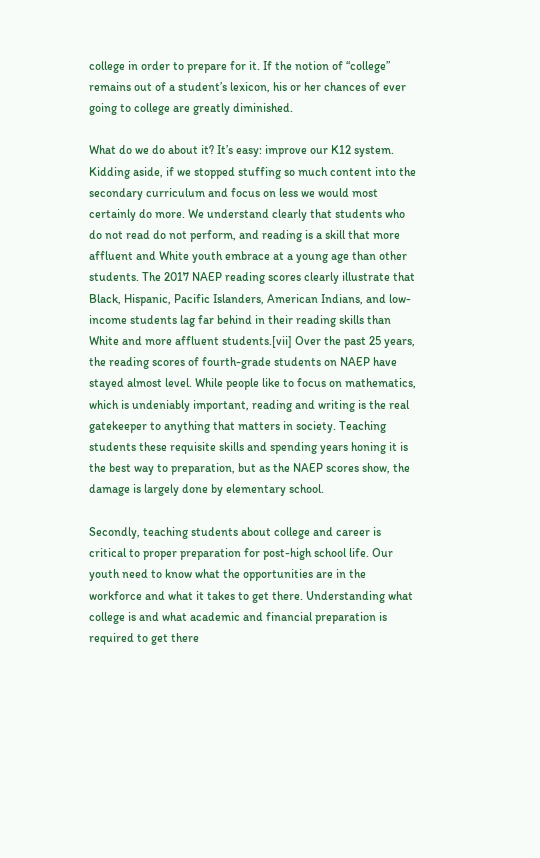college in order to prepare for it. If the notion of “college” remains out of a student’s lexicon, his or her chances of ever going to college are greatly diminished.

What do we do about it? It’s easy: improve our K12 system. Kidding aside, if we stopped stuffing so much content into the secondary curriculum and focus on less we would most certainly do more. We understand clearly that students who do not read do not perform, and reading is a skill that more affluent and White youth embrace at a young age than other students. The 2017 NAEP reading scores clearly illustrate that Black, Hispanic, Pacific Islanders, American Indians, and low-income students lag far behind in their reading skills than White and more affluent students.[vii] Over the past 25 years, the reading scores of fourth-grade students on NAEP have stayed almost level. While people like to focus on mathematics, which is undeniably important, reading and writing is the real gatekeeper to anything that matters in society. Teaching students these requisite skills and spending years honing it is the best way to preparation, but as the NAEP scores show, the damage is largely done by elementary school.

Secondly, teaching students about college and career is critical to proper preparation for post-high school life. Our youth need to know what the opportunities are in the workforce and what it takes to get there. Understanding what college is and what academic and financial preparation is required to get there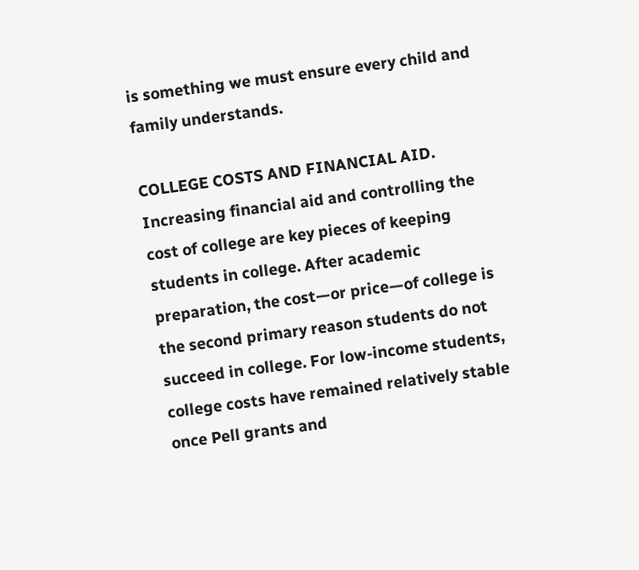is something we must ensure every child and family understands.

COLLEGE COSTS AND FINANCIAL AID. Increasing financial aid and controlling the cost of college are key pieces of keeping students in college. After academic preparation, the cost—or price—of college is the second primary reason students do not succeed in college. For low-income students, college costs have remained relatively stable once Pell grants and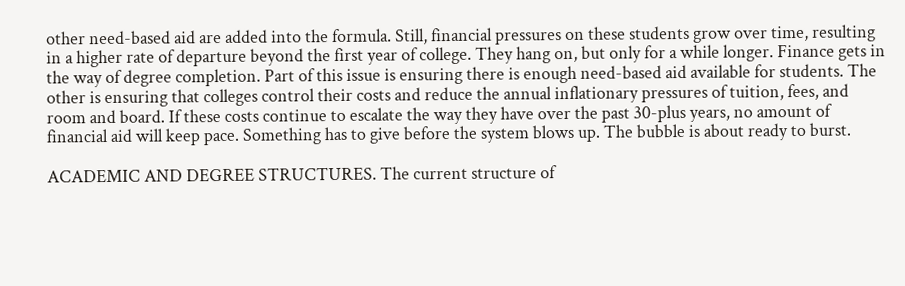other need-based aid are added into the formula. Still, financial pressures on these students grow over time, resulting in a higher rate of departure beyond the first year of college. They hang on, but only for a while longer. Finance gets in the way of degree completion. Part of this issue is ensuring there is enough need-based aid available for students. The other is ensuring that colleges control their costs and reduce the annual inflationary pressures of tuition, fees, and room and board. If these costs continue to escalate the way they have over the past 30-plus years, no amount of financial aid will keep pace. Something has to give before the system blows up. The bubble is about ready to burst.

ACADEMIC AND DEGREE STRUCTURES. The current structure of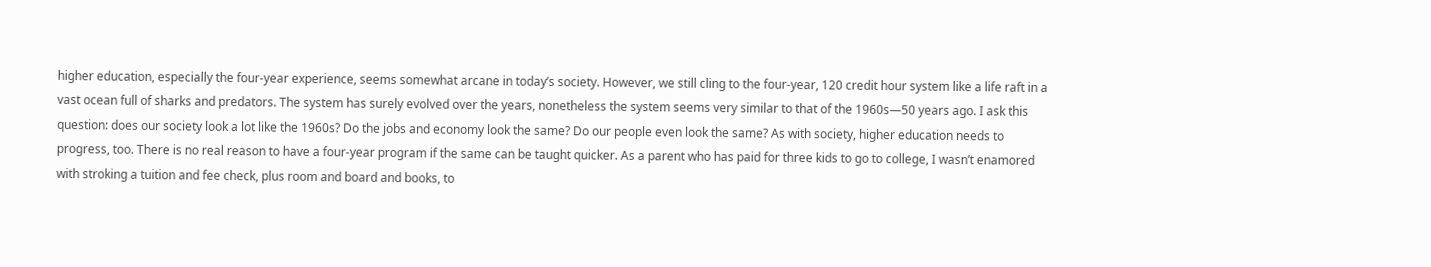higher education, especially the four-year experience, seems somewhat arcane in today’s society. However, we still cling to the four-year, 120 credit hour system like a life raft in a vast ocean full of sharks and predators. The system has surely evolved over the years, nonetheless the system seems very similar to that of the 1960s—50 years ago. I ask this question: does our society look a lot like the 1960s? Do the jobs and economy look the same? Do our people even look the same? As with society, higher education needs to progress, too. There is no real reason to have a four-year program if the same can be taught quicker. As a parent who has paid for three kids to go to college, I wasn’t enamored with stroking a tuition and fee check, plus room and board and books, to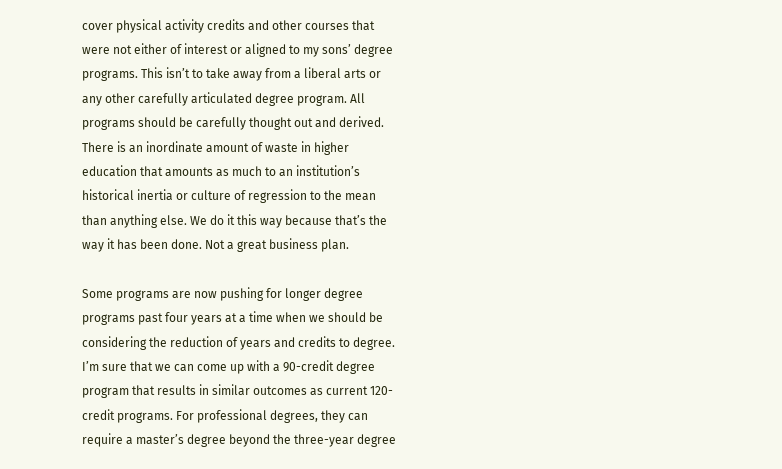cover physical activity credits and other courses that were not either of interest or aligned to my sons’ degree programs. This isn’t to take away from a liberal arts or any other carefully articulated degree program. All programs should be carefully thought out and derived. There is an inordinate amount of waste in higher education that amounts as much to an institution’s historical inertia or culture of regression to the mean than anything else. We do it this way because that’s the way it has been done. Not a great business plan.

Some programs are now pushing for longer degree programs past four years at a time when we should be considering the reduction of years and credits to degree. I’m sure that we can come up with a 90-credit degree program that results in similar outcomes as current 120-credit programs. For professional degrees, they can require a master’s degree beyond the three-year degree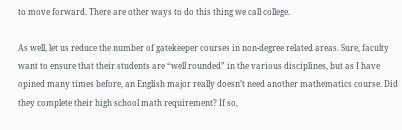to move forward. There are other ways to do this thing we call college.

As well, let us reduce the number of gatekeeper courses in non-degree related areas. Sure, faculty want to ensure that their students are “well rounded” in the various disciplines, but as I have opined many times before, an English major really doesn’t need another mathematics course. Did they complete their high school math requirement? If so,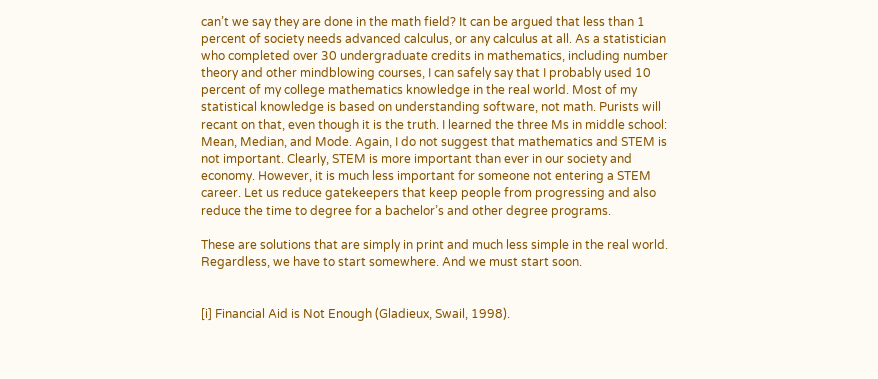can’t we say they are done in the math field? It can be argued that less than 1 percent of society needs advanced calculus, or any calculus at all. As a statistician who completed over 30 undergraduate credits in mathematics, including number theory and other mindblowing courses, I can safely say that I probably used 10 percent of my college mathematics knowledge in the real world. Most of my statistical knowledge is based on understanding software, not math. Purists will recant on that, even though it is the truth. I learned the three Ms in middle school: Mean, Median, and Mode. Again, I do not suggest that mathematics and STEM is not important. Clearly, STEM is more important than ever in our society and economy. However, it is much less important for someone not entering a STEM career. Let us reduce gatekeepers that keep people from progressing and also reduce the time to degree for a bachelor’s and other degree programs.

These are solutions that are simply in print and much less simple in the real world. Regardless, we have to start somewhere. And we must start soon.


[i] Financial Aid is Not Enough (Gladieux, Swail, 1998).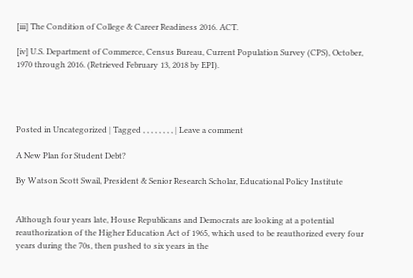[iii] The Condition of College & Career Readiness 2016. ACT.

[iv] U.S. Department of Commerce, Census Bureau, Current Population Survey (CPS), October, 1970 through 2016. (Retrieved February 13, 2018 by EPI).




Posted in Uncategorized | Tagged , , , , , , , , | Leave a comment

A New Plan for Student Debt?

By Watson Scott Swail, President & Senior Research Scholar, Educational Policy Institute


Although four years late, House Republicans and Democrats are looking at a potential reauthorization of the Higher Education Act of 1965, which used to be reauthorized every four years during the 70s, then pushed to six years in the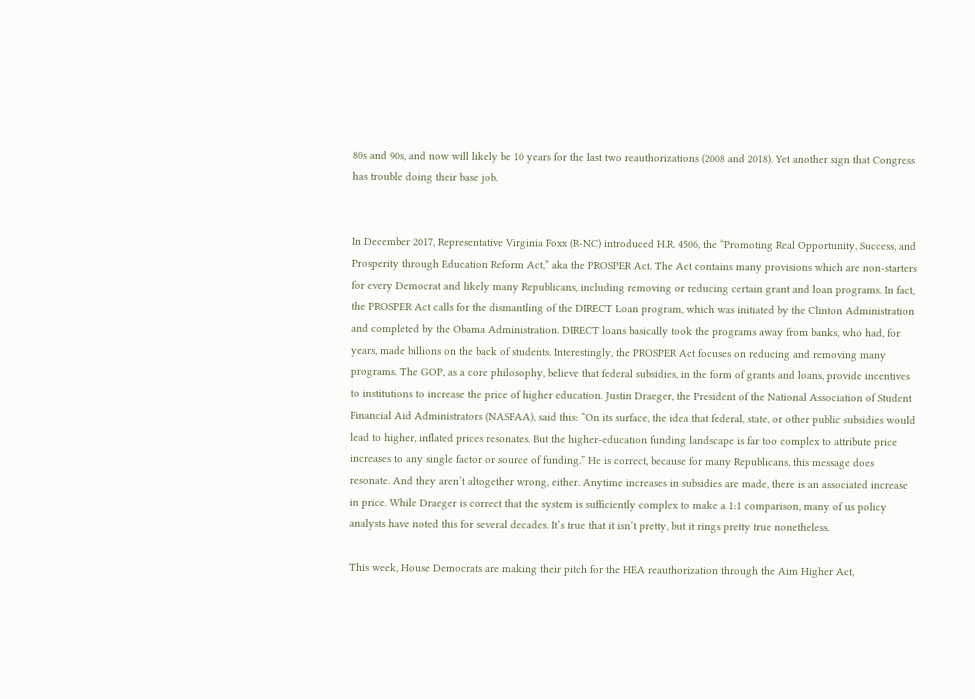80s and 90s, and now will likely be 10 years for the last two reauthorizations (2008 and 2018). Yet another sign that Congress has trouble doing their base job.


In December 2017, Representative Virginia Foxx (R-NC) introduced H.R. 4506, the “Promoting Real Opportunity, Success, and Prosperity through Education Reform Act,” aka the PROSPER Act. The Act contains many provisions which are non-starters for every Democrat and likely many Republicans, including removing or reducing certain grant and loan programs. In fact, the PROSPER Act calls for the dismantling of the DIRECT Loan program, which was initiated by the Clinton Administration and completed by the Obama Administration. DIRECT loans basically took the programs away from banks, who had, for years, made billions on the back of students. Interestingly, the PROSPER Act focuses on reducing and removing many programs. The GOP, as a core philosophy, believe that federal subsidies, in the form of grants and loans, provide incentives to institutions to increase the price of higher education. Justin Draeger, the President of the National Association of Student Financial Aid Administrators (NASFAA), said this: “On its surface, the idea that federal, state, or other public subsidies would lead to higher, inflated prices resonates. But the higher-education funding landscape is far too complex to attribute price increases to any single factor or source of funding.” He is correct, because for many Republicans, this message does resonate. And they aren’t altogether wrong, either. Anytime increases in subsidies are made, there is an associated increase in price. While Draeger is correct that the system is sufficiently complex to make a 1:1 comparison, many of us policy analysts have noted this for several decades. It’s true that it isn’t pretty, but it rings pretty true nonetheless.

This week, House Democrats are making their pitch for the HEA reauthorization through the Aim Higher Act,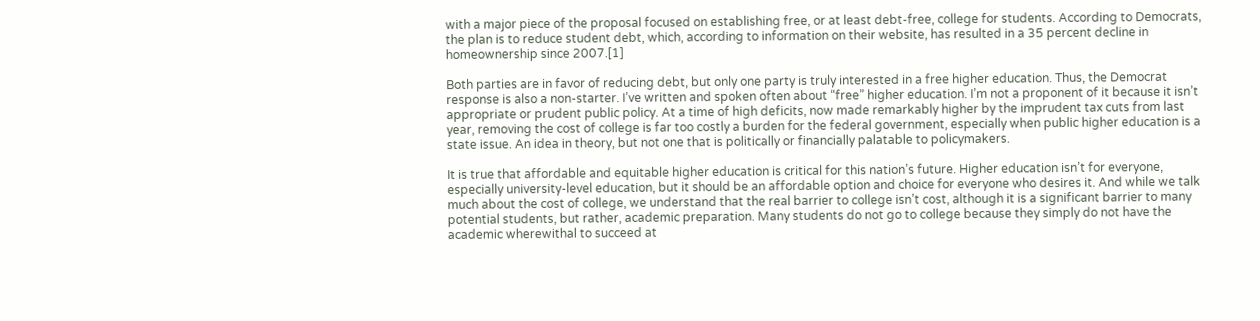with a major piece of the proposal focused on establishing free, or at least debt-free, college for students. According to Democrats, the plan is to reduce student debt, which, according to information on their website, has resulted in a 35 percent decline in homeownership since 2007.[1]

Both parties are in favor of reducing debt, but only one party is truly interested in a free higher education. Thus, the Democrat response is also a non-starter. I’ve written and spoken often about “free” higher education. I’m not a proponent of it because it isn’t appropriate or prudent public policy. At a time of high deficits, now made remarkably higher by the imprudent tax cuts from last year, removing the cost of college is far too costly a burden for the federal government, especially when public higher education is a state issue. An idea in theory, but not one that is politically or financially palatable to policymakers.

It is true that affordable and equitable higher education is critical for this nation’s future. Higher education isn’t for everyone, especially university-level education, but it should be an affordable option and choice for everyone who desires it. And while we talk much about the cost of college, we understand that the real barrier to college isn’t cost, although it is a significant barrier to many potential students, but rather, academic preparation. Many students do not go to college because they simply do not have the academic wherewithal to succeed at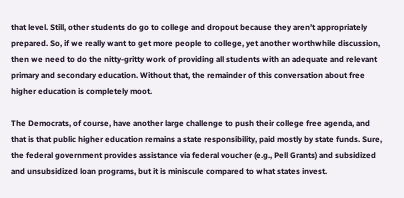that level. Still, other students do go to college and dropout because they aren’t appropriately prepared. So, if we really want to get more people to college, yet another worthwhile discussion, then we need to do the nitty-gritty work of providing all students with an adequate and relevant primary and secondary education. Without that, the remainder of this conversation about free higher education is completely moot.

The Democrats, of course, have another large challenge to push their college free agenda, and that is that public higher education remains a state responsibility, paid mostly by state funds. Sure, the federal government provides assistance via federal voucher (e.g., Pell Grants) and subsidized and unsubsidized loan programs, but it is miniscule compared to what states invest.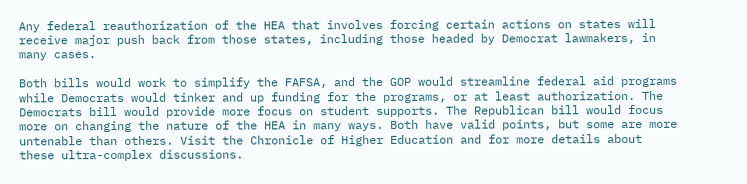Any federal reauthorization of the HEA that involves forcing certain actions on states will receive major push back from those states, including those headed by Democrat lawmakers, in many cases.

Both bills would work to simplify the FAFSA, and the GOP would streamline federal aid programs while Democrats would tinker and up funding for the programs, or at least authorization. The Democrats bill would provide more focus on student supports. The Republican bill would focus more on changing the nature of the HEA in many ways. Both have valid points, but some are more untenable than others. Visit the Chronicle of Higher Education and for more details about these ultra-complex discussions.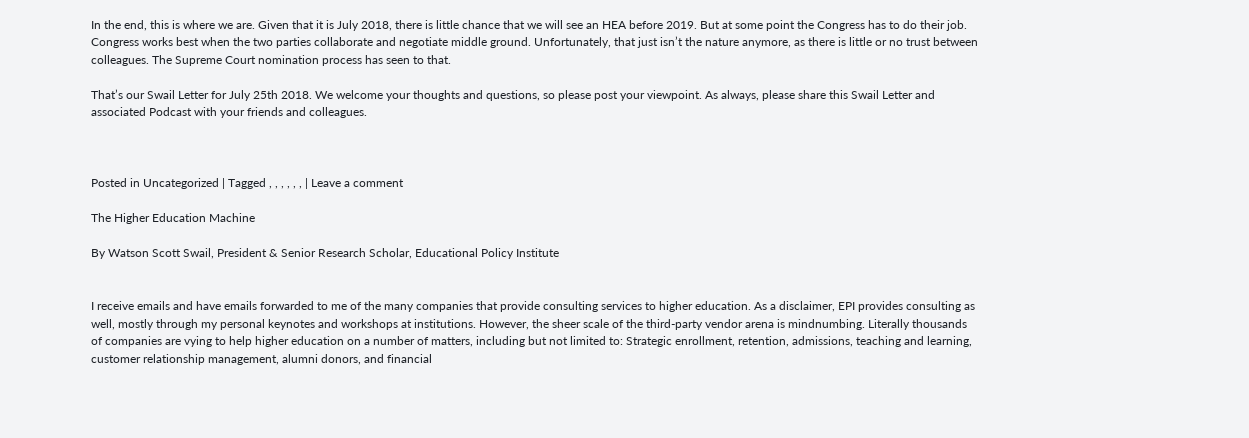In the end, this is where we are. Given that it is July 2018, there is little chance that we will see an HEA before 2019. But at some point the Congress has to do their job. Congress works best when the two parties collaborate and negotiate middle ground. Unfortunately, that just isn’t the nature anymore, as there is little or no trust between colleagues. The Supreme Court nomination process has seen to that.

That’s our Swail Letter for July 25th 2018. We welcome your thoughts and questions, so please post your viewpoint. As always, please share this Swail Letter and associated Podcast with your friends and colleagues.



Posted in Uncategorized | Tagged , , , , , , | Leave a comment

The Higher Education Machine

By Watson Scott Swail, President & Senior Research Scholar, Educational Policy Institute


I receive emails and have emails forwarded to me of the many companies that provide consulting services to higher education. As a disclaimer, EPI provides consulting as well, mostly through my personal keynotes and workshops at institutions. However, the sheer scale of the third-party vendor arena is mindnumbing. Literally thousands of companies are vying to help higher education on a number of matters, including but not limited to: Strategic enrollment, retention, admissions, teaching and learning, customer relationship management, alumni donors, and financial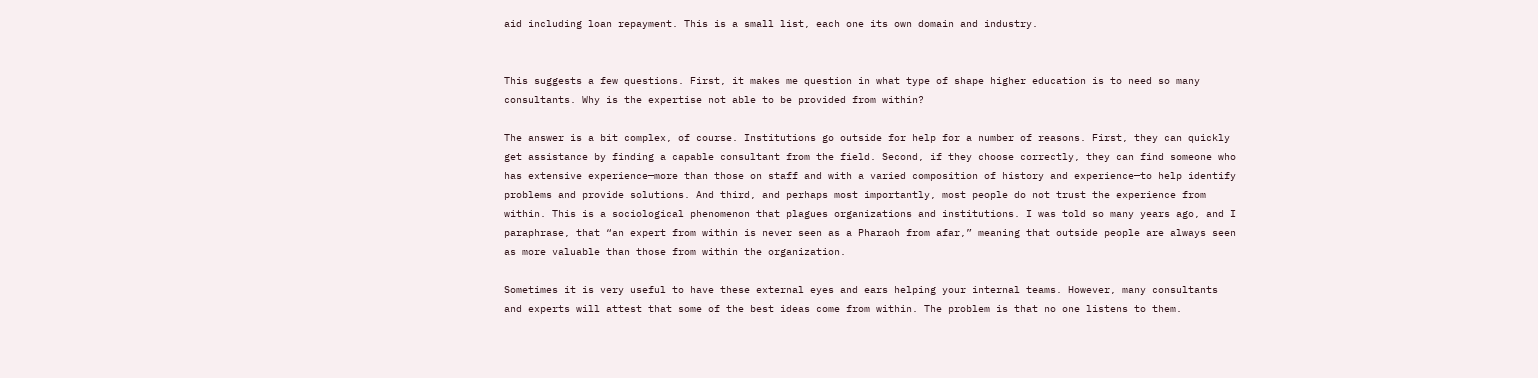aid including loan repayment. This is a small list, each one its own domain and industry.


This suggests a few questions. First, it makes me question in what type of shape higher education is to need so many consultants. Why is the expertise not able to be provided from within?

The answer is a bit complex, of course. Institutions go outside for help for a number of reasons. First, they can quickly get assistance by finding a capable consultant from the field. Second, if they choose correctly, they can find someone who has extensive experience—more than those on staff and with a varied composition of history and experience—to help identify problems and provide solutions. And third, and perhaps most importantly, most people do not trust the experience from within. This is a sociological phenomenon that plagues organizations and institutions. I was told so many years ago, and I paraphrase, that “an expert from within is never seen as a Pharaoh from afar,” meaning that outside people are always seen as more valuable than those from within the organization.

Sometimes it is very useful to have these external eyes and ears helping your internal teams. However, many consultants and experts will attest that some of the best ideas come from within. The problem is that no one listens to them.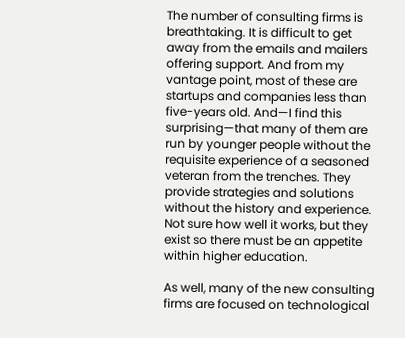The number of consulting firms is breathtaking. It is difficult to get away from the emails and mailers offering support. And from my vantage point, most of these are startups and companies less than five-years old. And—I find this surprising—that many of them are run by younger people without the requisite experience of a seasoned veteran from the trenches. They provide strategies and solutions without the history and experience. Not sure how well it works, but they exist so there must be an appetite within higher education.

As well, many of the new consulting firms are focused on technological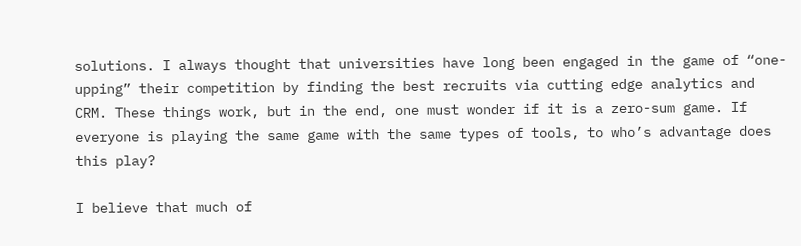solutions. I always thought that universities have long been engaged in the game of “one-upping” their competition by finding the best recruits via cutting edge analytics and CRM. These things work, but in the end, one must wonder if it is a zero-sum game. If everyone is playing the same game with the same types of tools, to who’s advantage does this play?

I believe that much of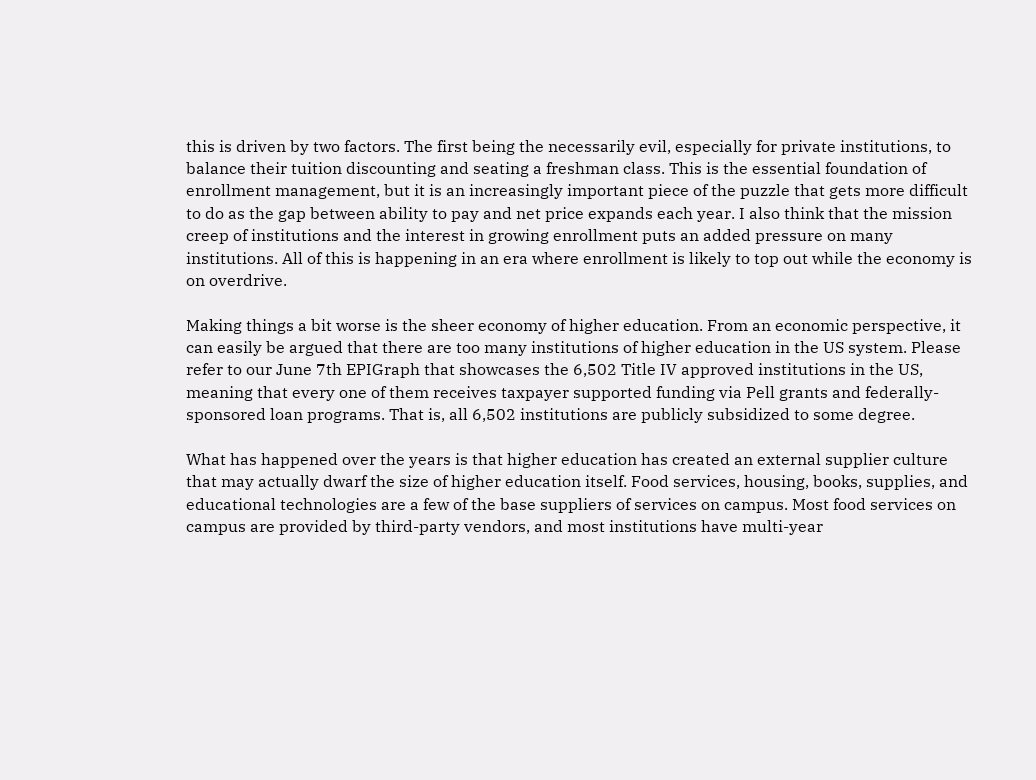this is driven by two factors. The first being the necessarily evil, especially for private institutions, to balance their tuition discounting and seating a freshman class. This is the essential foundation of enrollment management, but it is an increasingly important piece of the puzzle that gets more difficult to do as the gap between ability to pay and net price expands each year. I also think that the mission creep of institutions and the interest in growing enrollment puts an added pressure on many institutions. All of this is happening in an era where enrollment is likely to top out while the economy is on overdrive.

Making things a bit worse is the sheer economy of higher education. From an economic perspective, it can easily be argued that there are too many institutions of higher education in the US system. Please refer to our June 7th EPIGraph that showcases the 6,502 Title IV approved institutions in the US, meaning that every one of them receives taxpayer supported funding via Pell grants and federally-sponsored loan programs. That is, all 6,502 institutions are publicly subsidized to some degree.

What has happened over the years is that higher education has created an external supplier culture that may actually dwarf the size of higher education itself. Food services, housing, books, supplies, and educational technologies are a few of the base suppliers of services on campus. Most food services on campus are provided by third-party vendors, and most institutions have multi-year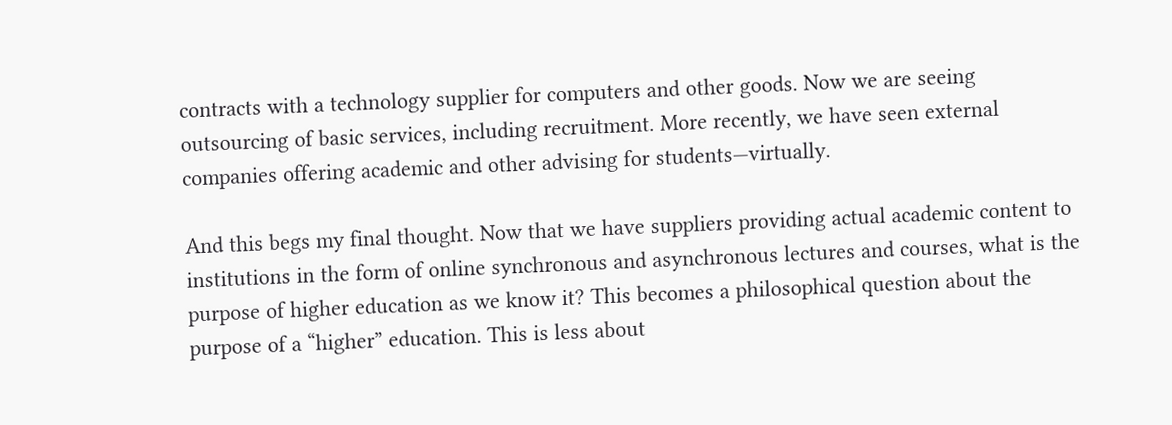contracts with a technology supplier for computers and other goods. Now we are seeing outsourcing of basic services, including recruitment. More recently, we have seen external companies offering academic and other advising for students—virtually.

And this begs my final thought. Now that we have suppliers providing actual academic content to institutions in the form of online synchronous and asynchronous lectures and courses, what is the purpose of higher education as we know it? This becomes a philosophical question about the purpose of a “higher” education. This is less about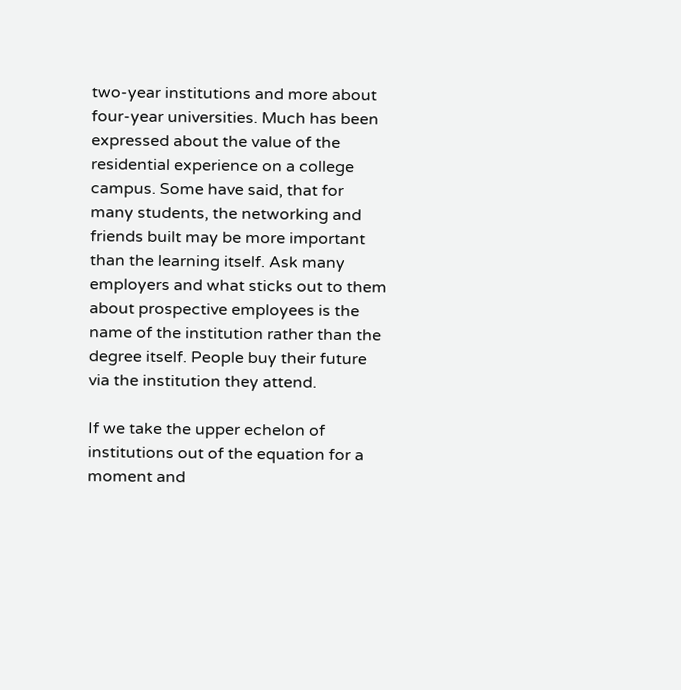two-year institutions and more about four-year universities. Much has been expressed about the value of the residential experience on a college campus. Some have said, that for many students, the networking and friends built may be more important than the learning itself. Ask many employers and what sticks out to them about prospective employees is the name of the institution rather than the degree itself. People buy their future via the institution they attend.

If we take the upper echelon of institutions out of the equation for a moment and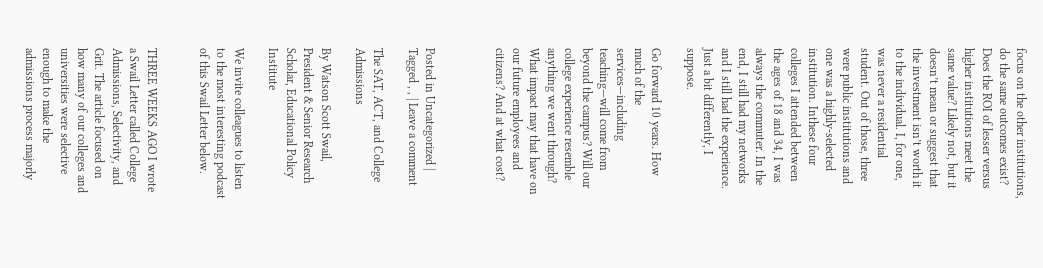focus on the other institutions, do the same outcomes exist? Does the ROI of lesser versus higher institutions meet the same value? Likely not, but it doesn’t mean or suggest that the investment isn’t worth it to the individual. I, for one, was never a residential student. Out of those, three were public institutions and one was a highly-selected institution. Inthese four colleges I attended between the ages of 18 and 34, I was always the commuter. In the end, I still had my networks and I still had the experience. Just a bit differently, I suppose.

Go forward 10 years. How much of the services—including teaching—will come from beyond the campus? Will our college experience resemble anything we went through? What impact may that have on our future employees and citizens? And at what cost?



Posted in Uncategorized | Tagged , , | Leave a comment

The SAT, ACT, and College Admissions

By Watson Scott Swail, President & Senior Research Scholar, Educational Policy Institute

We invite colleagues to listen to the most interesting podcast of this Swail Letter below.


THREE WEEKS AGO I wrote a Swail Letter called College Admissions, Selectivity, and Grit. The article focused on how many of our colleges and universities were selective enough to make the admissions process majorly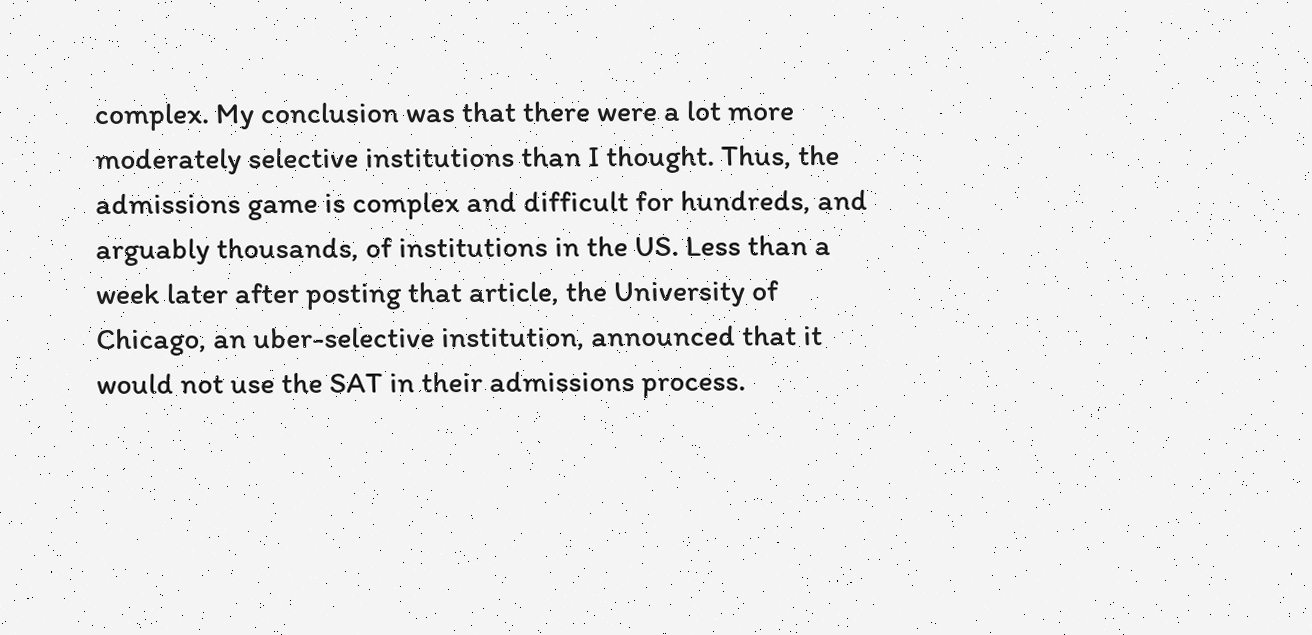complex. My conclusion was that there were a lot more moderately selective institutions than I thought. Thus, the admissions game is complex and difficult for hundreds, and arguably thousands, of institutions in the US. Less than a week later after posting that article, the University of Chicago, an uber-selective institution, announced that it would not use the SAT in their admissions process.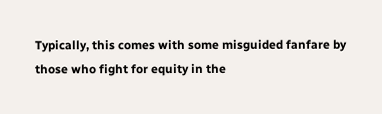Typically, this comes with some misguided fanfare by those who fight for equity in the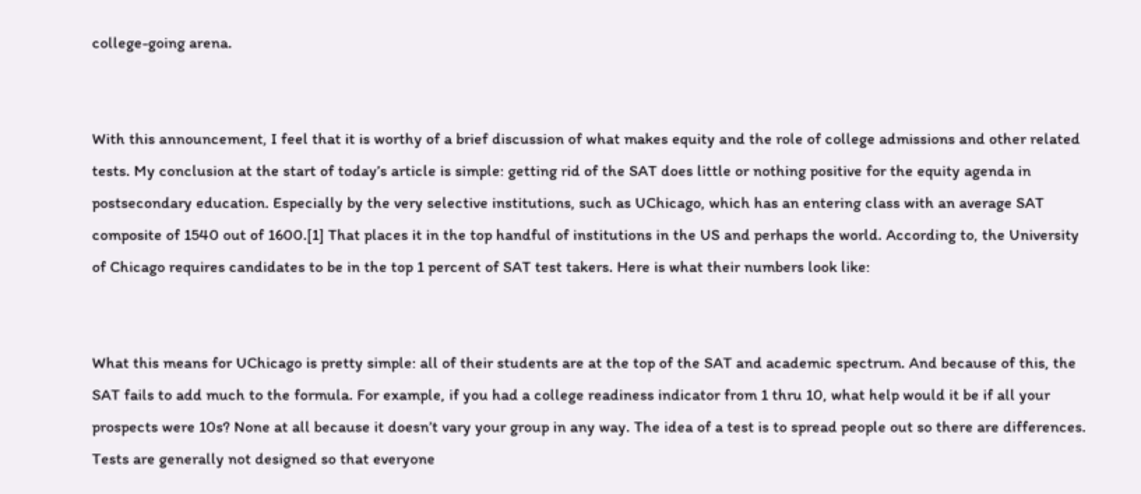college-going arena.


With this announcement, I feel that it is worthy of a brief discussion of what makes equity and the role of college admissions and other related tests. My conclusion at the start of today’s article is simple: getting rid of the SAT does little or nothing positive for the equity agenda in postsecondary education. Especially by the very selective institutions, such as UChicago, which has an entering class with an average SAT composite of 1540 out of 1600.[1] That places it in the top handful of institutions in the US and perhaps the world. According to, the University of Chicago requires candidates to be in the top 1 percent of SAT test takers. Here is what their numbers look like:


What this means for UChicago is pretty simple: all of their students are at the top of the SAT and academic spectrum. And because of this, the SAT fails to add much to the formula. For example, if you had a college readiness indicator from 1 thru 10, what help would it be if all your prospects were 10s? None at all because it doesn’t vary your group in any way. The idea of a test is to spread people out so there are differences. Tests are generally not designed so that everyone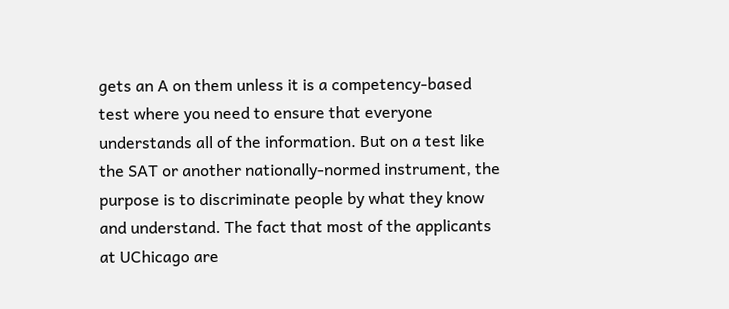gets an A on them unless it is a competency-based test where you need to ensure that everyone understands all of the information. But on a test like the SAT or another nationally-normed instrument, the purpose is to discriminate people by what they know and understand. The fact that most of the applicants at UChicago are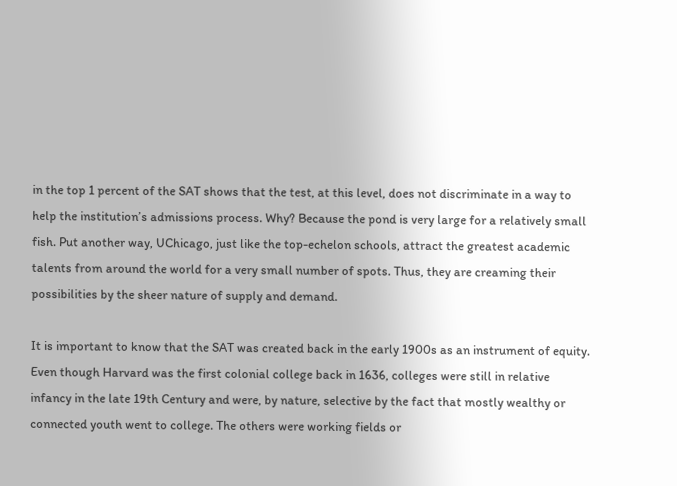in the top 1 percent of the SAT shows that the test, at this level, does not discriminate in a way to help the institution’s admissions process. Why? Because the pond is very large for a relatively small fish. Put another way, UChicago, just like the top-echelon schools, attract the greatest academic talents from around the world for a very small number of spots. Thus, they are creaming their possibilities by the sheer nature of supply and demand.

It is important to know that the SAT was created back in the early 1900s as an instrument of equity. Even though Harvard was the first colonial college back in 1636, colleges were still in relative infancy in the late 19th Century and were, by nature, selective by the fact that mostly wealthy or connected youth went to college. The others were working fields or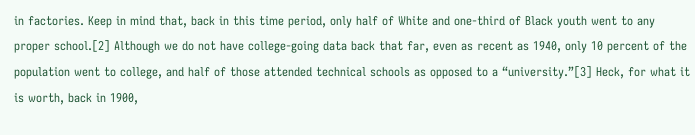in factories. Keep in mind that, back in this time period, only half of White and one-third of Black youth went to any proper school.[2] Although we do not have college-going data back that far, even as recent as 1940, only 10 percent of the population went to college, and half of those attended technical schools as opposed to a “university.”[3] Heck, for what it is worth, back in 1900,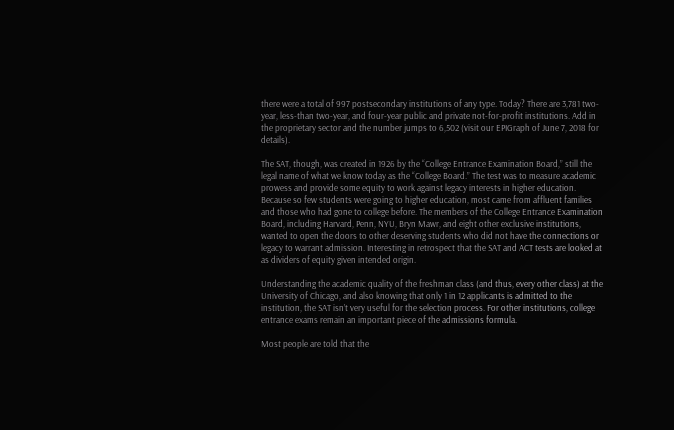there were a total of 997 postsecondary institutions of any type. Today? There are 3,781 two-year, less-than two-year, and four-year public and private not-for-profit institutions. Add in the proprietary sector and the number jumps to 6,502 (visit our EPIGraph of June 7, 2018 for details).

The SAT, though, was created in 1926 by the “College Entrance Examination Board,” still the legal name of what we know today as the “College Board.” The test was to measure academic prowess and provide some equity to work against legacy interests in higher education. Because so few students were going to higher education, most came from affluent families and those who had gone to college before. The members of the College Entrance Examination Board, including Harvard, Penn, NYU, Bryn Mawr, and eight other exclusive institutions, wanted to open the doors to other deserving students who did not have the connections or legacy to warrant admission. Interesting in retrospect that the SAT and ACT tests are looked at as dividers of equity given intended origin.

Understanding the academic quality of the freshman class (and thus, every other class) at the University of Chicago, and also knowing that only 1 in 12 applicants is admitted to the institution, the SAT isn’t very useful for the selection process. For other institutions, college entrance exams remain an important piece of the admissions formula.

Most people are told that the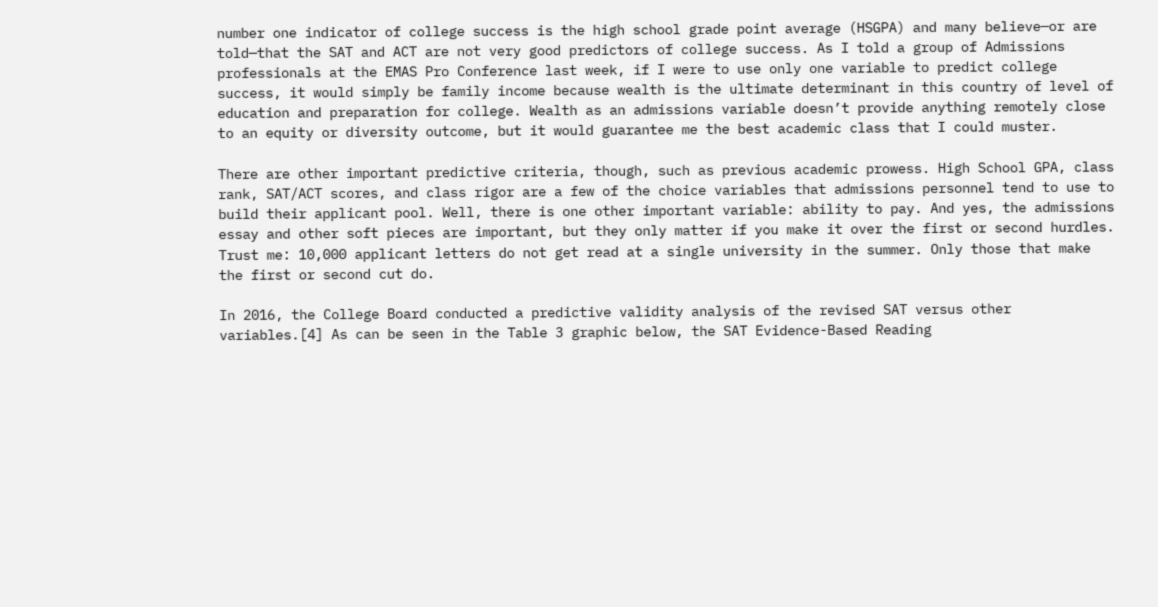number one indicator of college success is the high school grade point average (HSGPA) and many believe—or are told—that the SAT and ACT are not very good predictors of college success. As I told a group of Admissions professionals at the EMAS Pro Conference last week, if I were to use only one variable to predict college success, it would simply be family income because wealth is the ultimate determinant in this country of level of education and preparation for college. Wealth as an admissions variable doesn’t provide anything remotely close to an equity or diversity outcome, but it would guarantee me the best academic class that I could muster.

There are other important predictive criteria, though, such as previous academic prowess. High School GPA, class rank, SAT/ACT scores, and class rigor are a few of the choice variables that admissions personnel tend to use to build their applicant pool. Well, there is one other important variable: ability to pay. And yes, the admissions essay and other soft pieces are important, but they only matter if you make it over the first or second hurdles. Trust me: 10,000 applicant letters do not get read at a single university in the summer. Only those that make the first or second cut do.

In 2016, the College Board conducted a predictive validity analysis of the revised SAT versus other variables.[4] As can be seen in the Table 3 graphic below, the SAT Evidence-Based Reading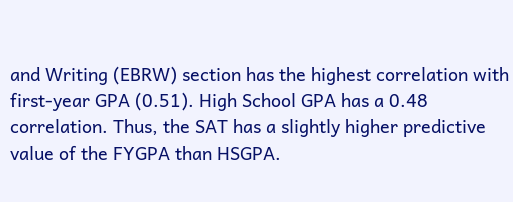and Writing (EBRW) section has the highest correlation with first-year GPA (0.51). High School GPA has a 0.48 correlation. Thus, the SAT has a slightly higher predictive value of the FYGPA than HSGPA.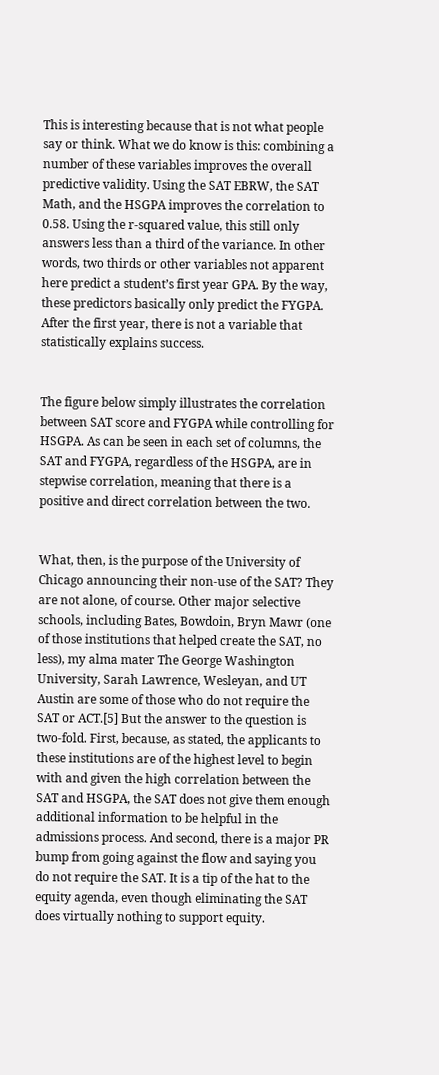This is interesting because that is not what people say or think. What we do know is this: combining a number of these variables improves the overall predictive validity. Using the SAT EBRW, the SAT Math, and the HSGPA improves the correlation to 0.58. Using the r-squared value, this still only answers less than a third of the variance. In other words, two thirds or other variables not apparent here predict a student’s first year GPA. By the way, these predictors basically only predict the FYGPA. After the first year, there is not a variable that statistically explains success.


The figure below simply illustrates the correlation between SAT score and FYGPA while controlling for HSGPA. As can be seen in each set of columns, the SAT and FYGPA, regardless of the HSGPA, are in stepwise correlation, meaning that there is a positive and direct correlation between the two.


What, then, is the purpose of the University of Chicago announcing their non-use of the SAT? They are not alone, of course. Other major selective schools, including Bates, Bowdoin, Bryn Mawr (one of those institutions that helped create the SAT, no less), my alma mater The George Washington University, Sarah Lawrence, Wesleyan, and UT Austin are some of those who do not require the SAT or ACT.[5] But the answer to the question is two-fold. First, because, as stated, the applicants to these institutions are of the highest level to begin with and given the high correlation between the SAT and HSGPA, the SAT does not give them enough additional information to be helpful in the admissions process. And second, there is a major PR bump from going against the flow and saying you do not require the SAT. It is a tip of the hat to the equity agenda, even though eliminating the SAT does virtually nothing to support equity.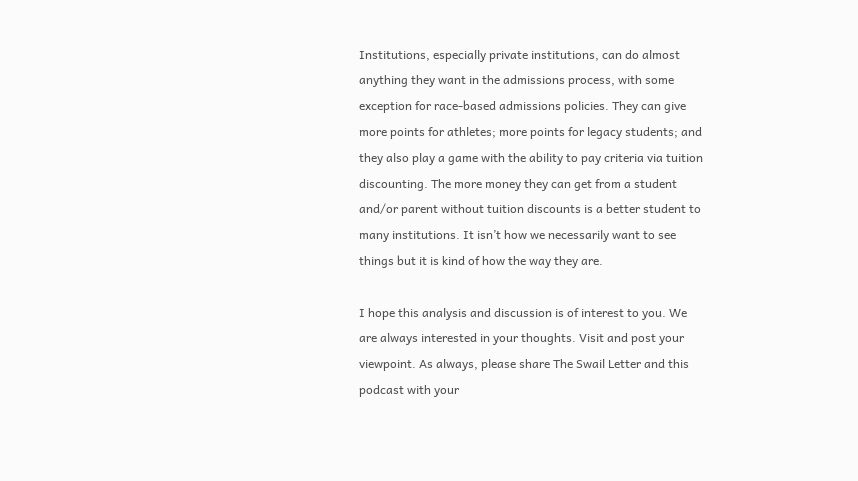Institutions, especially private institutions, can do almost anything they want in the admissions process, with some exception for race-based admissions policies. They can give more points for athletes; more points for legacy students; and they also play a game with the ability to pay criteria via tuition discounting. The more money they can get from a student and/or parent without tuition discounts is a better student to many institutions. It isn’t how we necessarily want to see things but it is kind of how the way they are.

I hope this analysis and discussion is of interest to you. We are always interested in your thoughts. Visit and post your viewpoint. As always, please share The Swail Letter and this podcast with your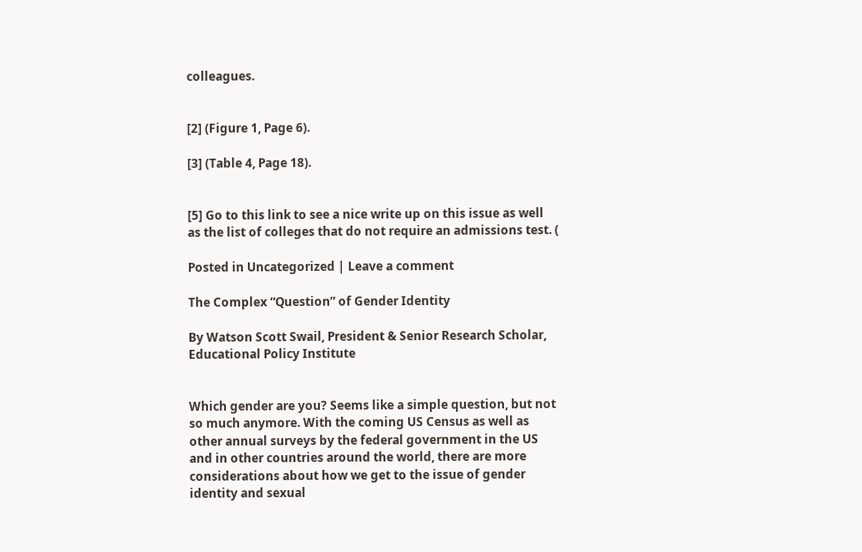colleagues.


[2] (Figure 1, Page 6).

[3] (Table 4, Page 18).


[5] Go to this link to see a nice write up on this issue as well as the list of colleges that do not require an admissions test. (

Posted in Uncategorized | Leave a comment

The Complex “Question” of Gender Identity

By Watson Scott Swail, President & Senior Research Scholar, Educational Policy Institute


Which gender are you? Seems like a simple question, but not so much anymore. With the coming US Census as well as other annual surveys by the federal government in the US and in other countries around the world, there are more considerations about how we get to the issue of gender identity and sexual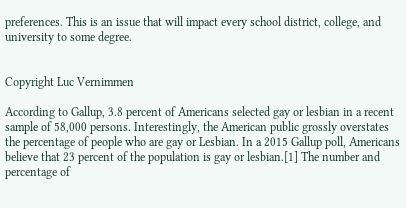preferences. This is an issue that will impact every school district, college, and university to some degree.


Copyright Luc Vernimmen

According to Gallup, 3.8 percent of Americans selected gay or lesbian in a recent sample of 58,000 persons. Interestingly, the American public grossly overstates the percentage of people who are gay or Lesbian. In a 2015 Gallup poll, Americans believe that 23 percent of the population is gay or lesbian.[1] The number and percentage of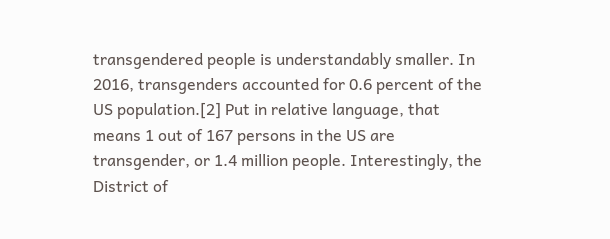transgendered people is understandably smaller. In 2016, transgenders accounted for 0.6 percent of the US population.[2] Put in relative language, that means 1 out of 167 persons in the US are transgender, or 1.4 million people. Interestingly, the District of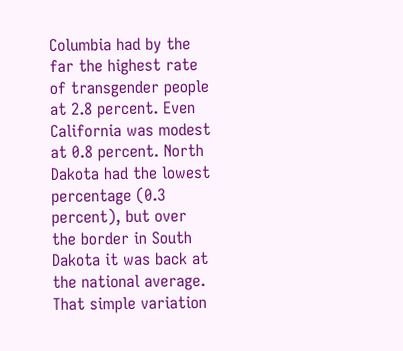Columbia had by the far the highest rate of transgender people at 2.8 percent. Even California was modest at 0.8 percent. North Dakota had the lowest percentage (0.3 percent), but over the border in South Dakota it was back at the national average. That simple variation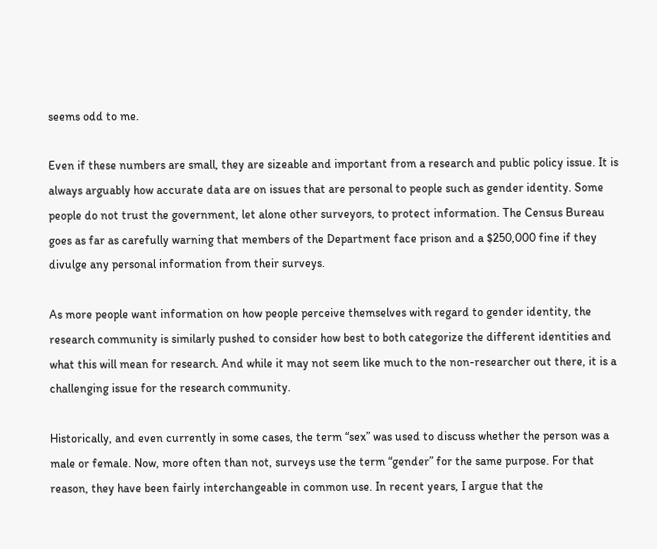seems odd to me.

Even if these numbers are small, they are sizeable and important from a research and public policy issue. It is always arguably how accurate data are on issues that are personal to people such as gender identity. Some people do not trust the government, let alone other surveyors, to protect information. The Census Bureau goes as far as carefully warning that members of the Department face prison and a $250,000 fine if they divulge any personal information from their surveys.

As more people want information on how people perceive themselves with regard to gender identity, the research community is similarly pushed to consider how best to both categorize the different identities and what this will mean for research. And while it may not seem like much to the non-researcher out there, it is a challenging issue for the research community.

Historically, and even currently in some cases, the term “sex” was used to discuss whether the person was a male or female. Now, more often than not, surveys use the term “gender” for the same purpose. For that reason, they have been fairly interchangeable in common use. In recent years, I argue that the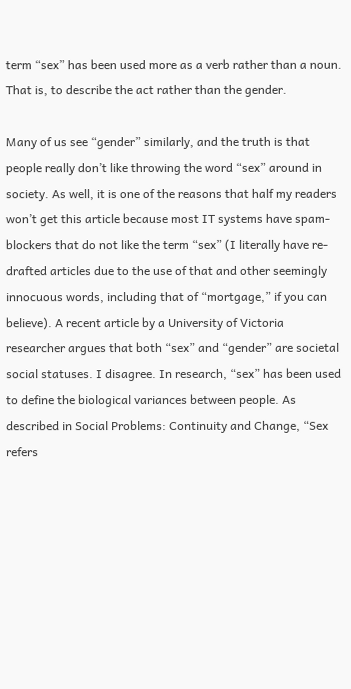term “sex” has been used more as a verb rather than a noun. That is, to describe the act rather than the gender.

Many of us see “gender” similarly, and the truth is that people really don’t like throwing the word “sex” around in society. As well, it is one of the reasons that half my readers won’t get this article because most IT systems have spam-blockers that do not like the term “sex” (I literally have re-drafted articles due to the use of that and other seemingly innocuous words, including that of “mortgage,” if you can believe). A recent article by a University of Victoria researcher argues that both “sex” and “gender” are societal social statuses. I disagree. In research, “sex” has been used to define the biological variances between people. As described in Social Problems: Continuity and Change, “Sex refers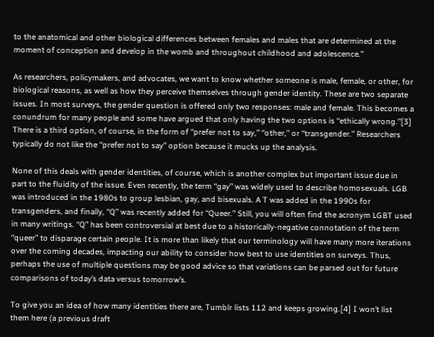to the anatomical and other biological differences between females and males that are determined at the moment of conception and develop in the womb and throughout childhood and adolescence.”

As researchers, policymakers, and advocates, we want to know whether someone is male, female, or other, for biological reasons, as well as how they perceive themselves through gender identity. These are two separate issues. In most surveys, the gender question is offered only two responses: male and female. This becomes a conundrum for many people and some have argued that only having the two options is “ethically wrong.”[3] There is a third option, of course, in the form of “prefer not to say,” “other,” or “transgender.” Researchers typically do not like the “prefer not to say” option because it mucks up the analysis.

None of this deals with gender identities, of course, which is another complex but important issue due in part to the fluidity of the issue. Even recently, the term “gay” was widely used to describe homosexuals. LGB was introduced in the 1980s to group lesbian, gay, and bisexuals. A T was added in the 1990s for transgenders, and finally, “Q” was recently added for “Queer.” Still, you will often find the acronym LGBT used in many writings. “Q” has been controversial at best due to a historically-negative connotation of the term “queer” to disparage certain people. It is more than likely that our terminology will have many more iterations over the coming decades, impacting our ability to consider how best to use identities on surveys. Thus, perhaps the use of multiple questions may be good advice so that variations can be parsed out for future comparisons of today’s data versus tomorrow’s.

To give you an idea of how many identities there are, Tumblr lists 112 and keeps growing.[4] I won’t list them here (a previous draft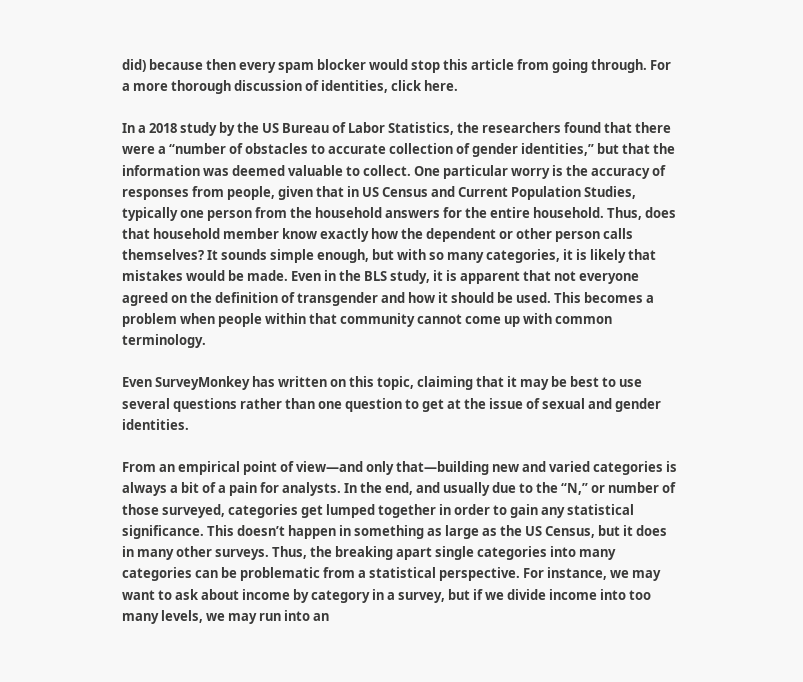did) because then every spam blocker would stop this article from going through. For a more thorough discussion of identities, click here.

In a 2018 study by the US Bureau of Labor Statistics, the researchers found that there were a “number of obstacles to accurate collection of gender identities,” but that the information was deemed valuable to collect. One particular worry is the accuracy of responses from people, given that in US Census and Current Population Studies, typically one person from the household answers for the entire household. Thus, does that household member know exactly how the dependent or other person calls themselves? It sounds simple enough, but with so many categories, it is likely that mistakes would be made. Even in the BLS study, it is apparent that not everyone agreed on the definition of transgender and how it should be used. This becomes a problem when people within that community cannot come up with common terminology.

Even SurveyMonkey has written on this topic, claiming that it may be best to use several questions rather than one question to get at the issue of sexual and gender identities.

From an empirical point of view—and only that—building new and varied categories is always a bit of a pain for analysts. In the end, and usually due to the “N,” or number of those surveyed, categories get lumped together in order to gain any statistical significance. This doesn’t happen in something as large as the US Census, but it does in many other surveys. Thus, the breaking apart single categories into many categories can be problematic from a statistical perspective. For instance, we may want to ask about income by category in a survey, but if we divide income into too many levels, we may run into an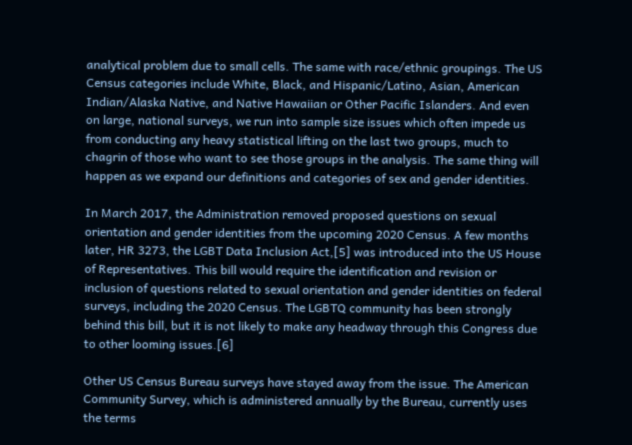analytical problem due to small cells. The same with race/ethnic groupings. The US Census categories include White, Black, and Hispanic/Latino, Asian, American Indian/Alaska Native, and Native Hawaiian or Other Pacific Islanders. And even on large, national surveys, we run into sample size issues which often impede us from conducting any heavy statistical lifting on the last two groups, much to chagrin of those who want to see those groups in the analysis. The same thing will happen as we expand our definitions and categories of sex and gender identities.

In March 2017, the Administration removed proposed questions on sexual orientation and gender identities from the upcoming 2020 Census. A few months later, HR 3273, the LGBT Data Inclusion Act,[5] was introduced into the US House of Representatives. This bill would require the identification and revision or inclusion of questions related to sexual orientation and gender identities on federal surveys, including the 2020 Census. The LGBTQ community has been strongly behind this bill, but it is not likely to make any headway through this Congress due to other looming issues.[6]

Other US Census Bureau surveys have stayed away from the issue. The American Community Survey, which is administered annually by the Bureau, currently uses the terms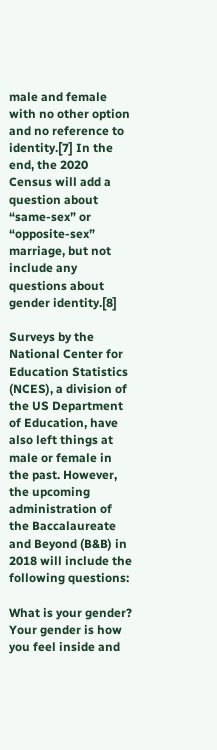male and female with no other option and no reference to identity.[7] In the end, the 2020 Census will add a question about “same-sex” or “opposite-sex” marriage, but not include any questions about gender identity.[8]

Surveys by the National Center for Education Statistics (NCES), a division of the US Department of Education, have also left things at male or female in the past. However, the upcoming administration of the Baccalaureate and Beyond (B&B) in 2018 will include the following questions:

What is your gender? Your gender is how you feel inside and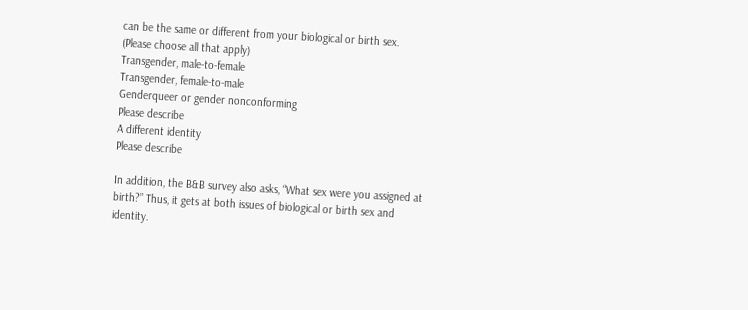can be the same or different from your biological or birth sex.
(Please choose all that apply)
Transgender, male-to-female
Transgender, female-to-male
Genderqueer or gender nonconforming
Please describe
A different identity
Please describe

In addition, the B&B survey also asks, “What sex were you assigned at birth?” Thus, it gets at both issues of biological or birth sex and identity.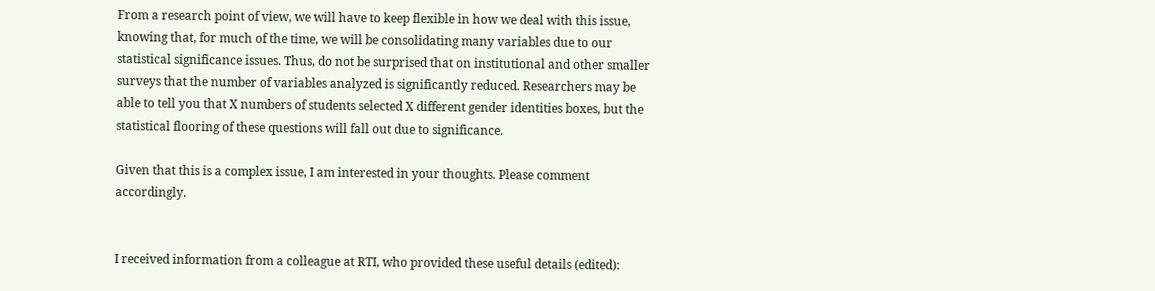From a research point of view, we will have to keep flexible in how we deal with this issue, knowing that, for much of the time, we will be consolidating many variables due to our statistical significance issues. Thus, do not be surprised that on institutional and other smaller surveys that the number of variables analyzed is significantly reduced. Researchers may be able to tell you that X numbers of students selected X different gender identities boxes, but the statistical flooring of these questions will fall out due to significance.

Given that this is a complex issue, I am interested in your thoughts. Please comment accordingly.


I received information from a colleague at RTI, who provided these useful details (edited):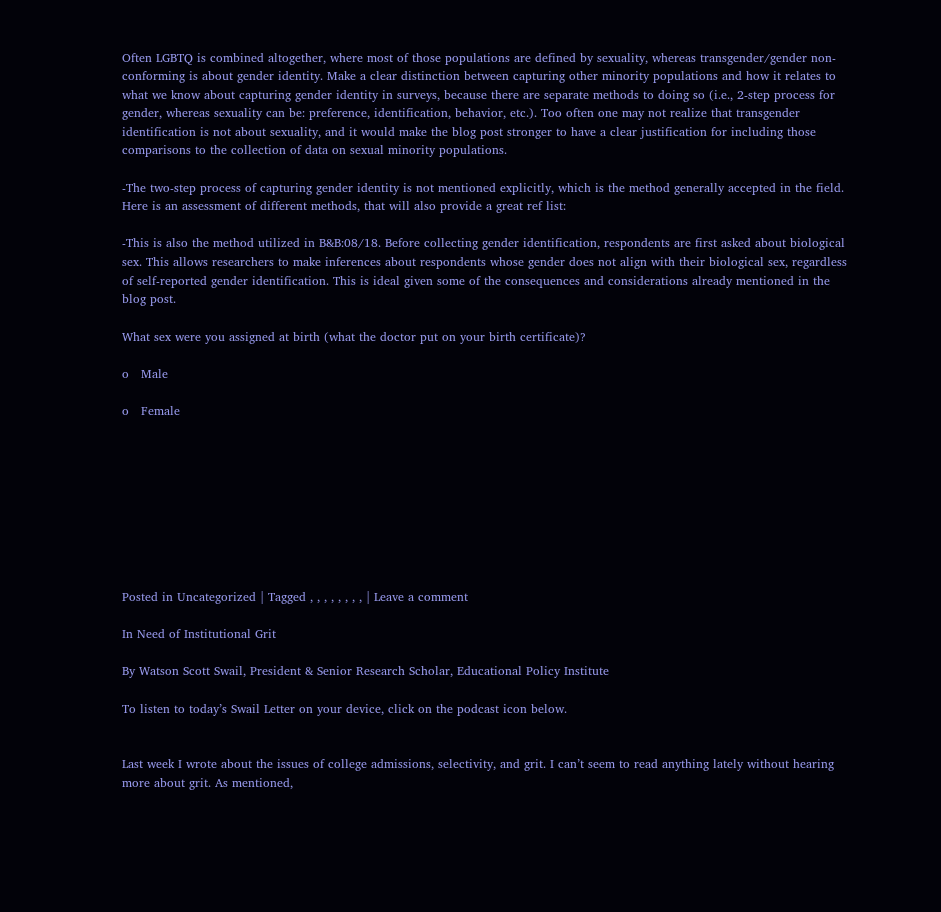Often LGBTQ is combined altogether, where most of those populations are defined by sexuality, whereas transgender/gender non-conforming is about gender identity. Make a clear distinction between capturing other minority populations and how it relates to what we know about capturing gender identity in surveys, because there are separate methods to doing so (i.e., 2-step process for gender, whereas sexuality can be: preference, identification, behavior, etc.). Too often one may not realize that transgender identification is not about sexuality, and it would make the blog post stronger to have a clear justification for including those comparisons to the collection of data on sexual minority populations.

-The two-step process of capturing gender identity is not mentioned explicitly, which is the method generally accepted in the field. Here is an assessment of different methods, that will also provide a great ref list:

-This is also the method utilized in B&B:08/18. Before collecting gender identification, respondents are first asked about biological sex. This allows researchers to make inferences about respondents whose gender does not align with their biological sex, regardless of self-reported gender identification. This is ideal given some of the consequences and considerations already mentioned in the blog post.

What sex were you assigned at birth (what the doctor put on your birth certificate)?

o   Male

o   Female









Posted in Uncategorized | Tagged , , , , , , , , | Leave a comment

In Need of Institutional Grit

By Watson Scott Swail, President & Senior Research Scholar, Educational Policy Institute

To listen to today’s Swail Letter on your device, click on the podcast icon below.


Last week I wrote about the issues of college admissions, selectivity, and grit. I can’t seem to read anything lately without hearing more about grit. As mentioned,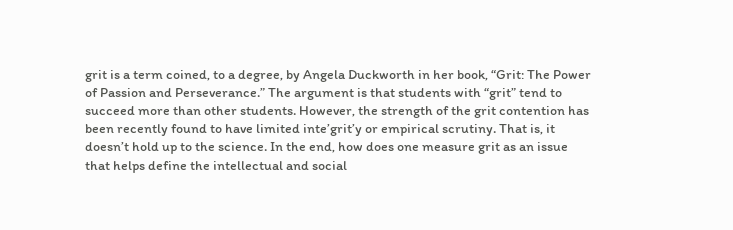grit is a term coined, to a degree, by Angela Duckworth in her book, “Grit: The Power of Passion and Perseverance.” The argument is that students with “grit” tend to succeed more than other students. However, the strength of the grit contention has been recently found to have limited inte’grit’y or empirical scrutiny. That is, it doesn’t hold up to the science. In the end, how does one measure grit as an issue that helps define the intellectual and social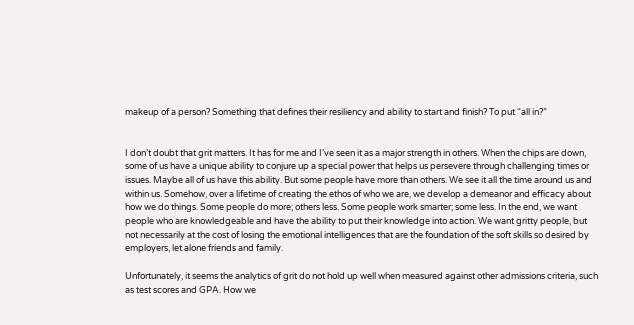makeup of a person? Something that defines their resiliency and ability to start and finish? To put “all in?”


I don’t doubt that grit matters. It has for me and I’ve seen it as a major strength in others. When the chips are down, some of us have a unique ability to conjure up a special power that helps us persevere through challenging times or issues. Maybe all of us have this ability. But some people have more than others. We see it all the time around us and within us. Somehow, over a lifetime of creating the ethos of who we are, we develop a demeanor and efficacy about how we do things. Some people do more; others less. Some people work smarter; some less. In the end, we want people who are knowledgeable and have the ability to put their knowledge into action. We want gritty people, but not necessarily at the cost of losing the emotional intelligences that are the foundation of the soft skills so desired by employers, let alone friends and family.

Unfortunately, it seems the analytics of grit do not hold up well when measured against other admissions criteria, such as test scores and GPA. How we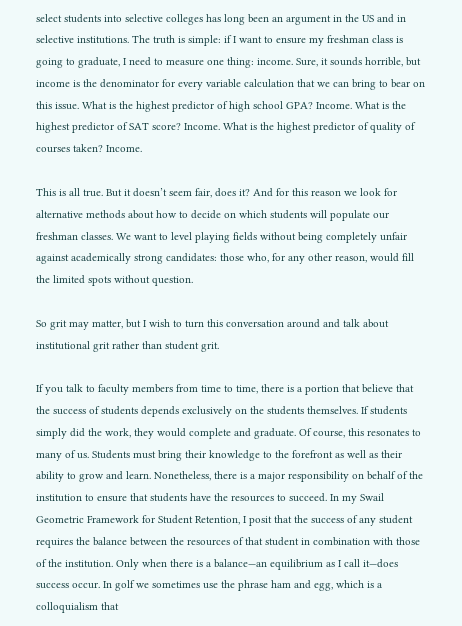select students into selective colleges has long been an argument in the US and in selective institutions. The truth is simple: if I want to ensure my freshman class is going to graduate, I need to measure one thing: income. Sure, it sounds horrible, but income is the denominator for every variable calculation that we can bring to bear on this issue. What is the highest predictor of high school GPA? Income. What is the highest predictor of SAT score? Income. What is the highest predictor of quality of courses taken? Income.

This is all true. But it doesn’t seem fair, does it? And for this reason we look for alternative methods about how to decide on which students will populate our freshman classes. We want to level playing fields without being completely unfair against academically strong candidates: those who, for any other reason, would fill the limited spots without question.

So grit may matter, but I wish to turn this conversation around and talk about institutional grit rather than student grit.

If you talk to faculty members from time to time, there is a portion that believe that the success of students depends exclusively on the students themselves. If students simply did the work, they would complete and graduate. Of course, this resonates to many of us. Students must bring their knowledge to the forefront as well as their ability to grow and learn. Nonetheless, there is a major responsibility on behalf of the institution to ensure that students have the resources to succeed. In my Swail Geometric Framework for Student Retention, I posit that the success of any student requires the balance between the resources of that student in combination with those of the institution. Only when there is a balance—an equilibrium as I call it—does success occur. In golf we sometimes use the phrase ham and egg, which is a colloquialism that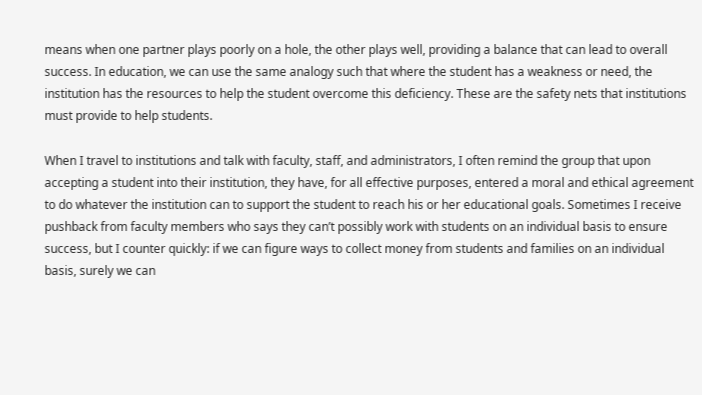means when one partner plays poorly on a hole, the other plays well, providing a balance that can lead to overall success. In education, we can use the same analogy such that where the student has a weakness or need, the institution has the resources to help the student overcome this deficiency. These are the safety nets that institutions must provide to help students.

When I travel to institutions and talk with faculty, staff, and administrators, I often remind the group that upon accepting a student into their institution, they have, for all effective purposes, entered a moral and ethical agreement to do whatever the institution can to support the student to reach his or her educational goals. Sometimes I receive pushback from faculty members who says they can’t possibly work with students on an individual basis to ensure success, but I counter quickly: if we can figure ways to collect money from students and families on an individual basis, surely we can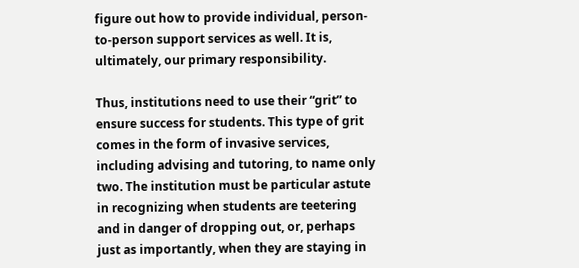figure out how to provide individual, person-to-person support services as well. It is, ultimately, our primary responsibility.

Thus, institutions need to use their “grit” to ensure success for students. This type of grit comes in the form of invasive services, including advising and tutoring, to name only two. The institution must be particular astute in recognizing when students are teetering and in danger of dropping out, or, perhaps just as importantly, when they are staying in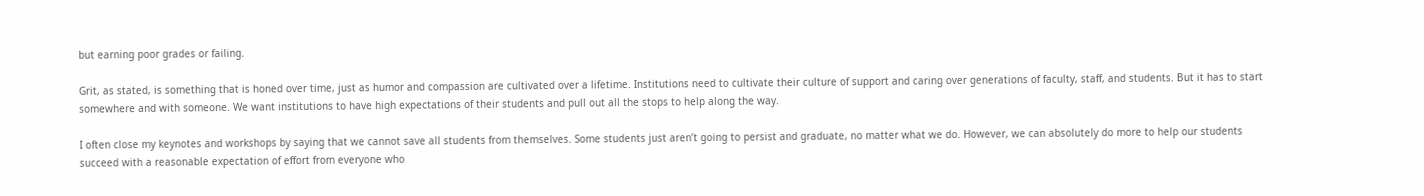but earning poor grades or failing.

Grit, as stated, is something that is honed over time, just as humor and compassion are cultivated over a lifetime. Institutions need to cultivate their culture of support and caring over generations of faculty, staff, and students. But it has to start somewhere and with someone. We want institutions to have high expectations of their students and pull out all the stops to help along the way.

I often close my keynotes and workshops by saying that we cannot save all students from themselves. Some students just aren’t going to persist and graduate, no matter what we do. However, we can absolutely do more to help our students succeed with a reasonable expectation of effort from everyone who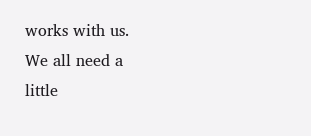works with us. We all need a little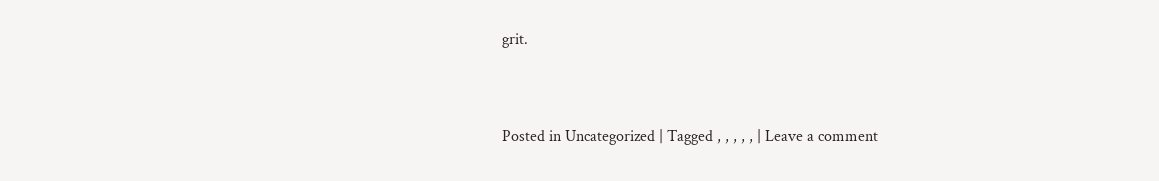grit.


Posted in Uncategorized | Tagged , , , , , | Leave a comment